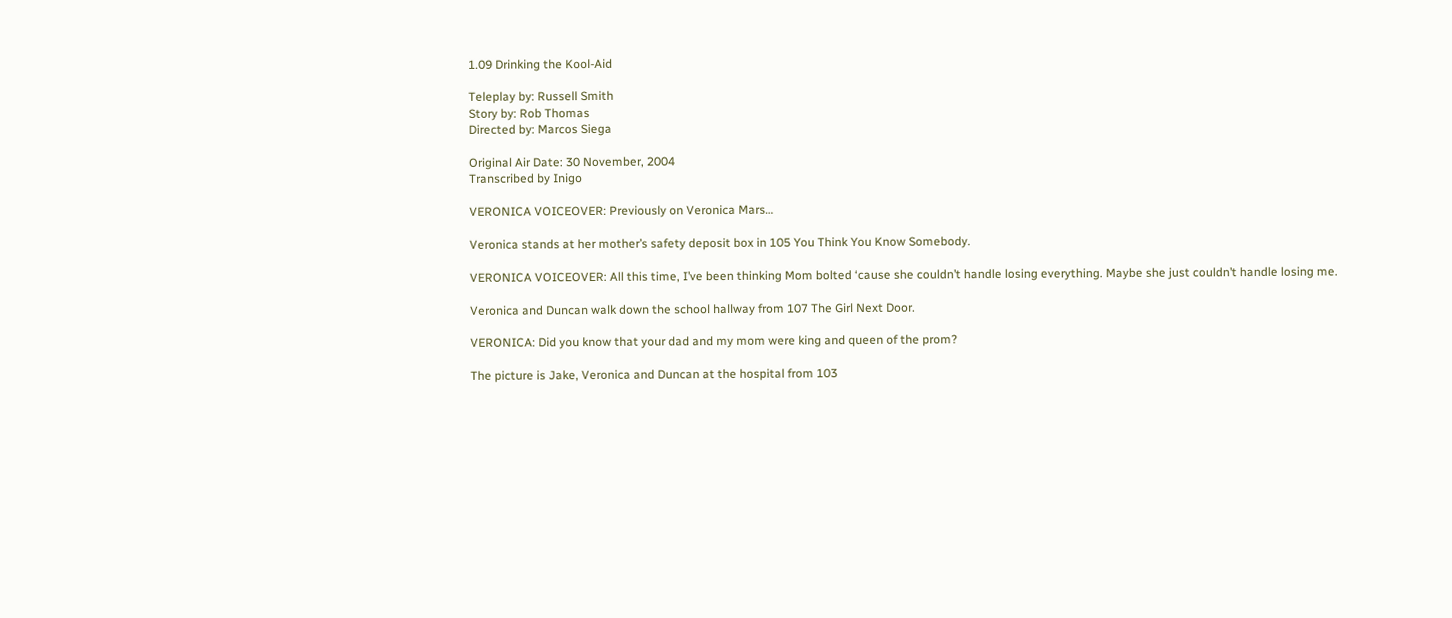1.09 Drinking the Kool-Aid

Teleplay by: Russell Smith
Story by: Rob Thomas
Directed by: Marcos Siega

Original Air Date: 30 November, 2004
Transcribed by Inigo

VERONICA VOICEOVER: Previously on Veronica Mars…

Veronica stands at her mother’s safety deposit box in 105 You Think You Know Somebody.

VERONICA VOICEOVER: All this time, I’ve been thinking Mom bolted ‘cause she couldn’t handle losing everything. Maybe she just couldn’t handle losing me.

Veronica and Duncan walk down the school hallway from 107 The Girl Next Door.

VERONICA: Did you know that your dad and my mom were king and queen of the prom?

The picture is Jake, Veronica and Duncan at the hospital from 103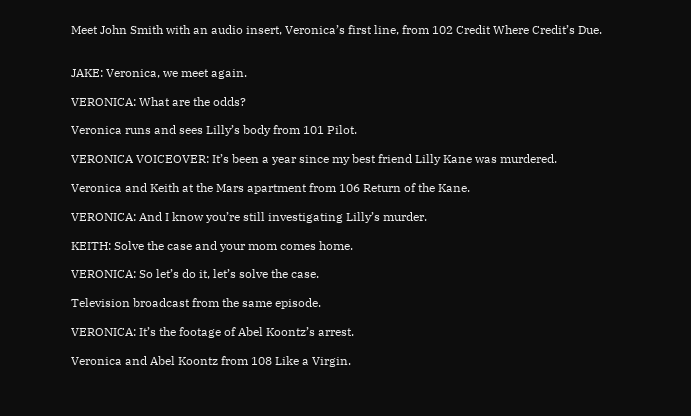Meet John Smith with an audio insert, Veronica’s first line, from 102 Credit Where Credit’s Due.


JAKE: Veronica, we meet again.

VERONICA: What are the odds?

Veronica runs and sees Lilly’s body from 101 Pilot.

VERONICA VOICEOVER: It’s been a year since my best friend Lilly Kane was murdered.

Veronica and Keith at the Mars apartment from 106 Return of the Kane.

VERONICA: And I know you’re still investigating Lilly’s murder.

KEITH: Solve the case and your mom comes home.

VERONICA: So let’s do it, let’s solve the case.

Television broadcast from the same episode.

VERONICA: It’s the footage of Abel Koontz’s arrest.

Veronica and Abel Koontz from 108 Like a Virgin.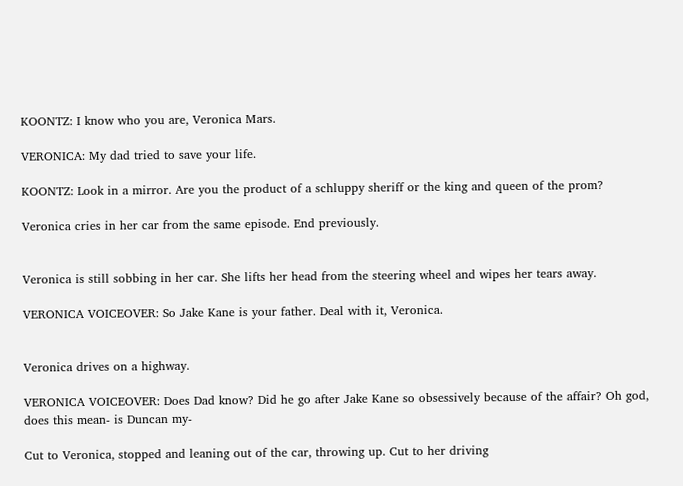KOONTZ: I know who you are, Veronica Mars.

VERONICA: My dad tried to save your life.

KOONTZ: Look in a mirror. Are you the product of a schluppy sheriff or the king and queen of the prom?

Veronica cries in her car from the same episode. End previously.


Veronica is still sobbing in her car. She lifts her head from the steering wheel and wipes her tears away.

VERONICA VOICEOVER: So Jake Kane is your father. Deal with it, Veronica.


Veronica drives on a highway.

VERONICA VOICEOVER: Does Dad know? Did he go after Jake Kane so obsessively because of the affair? Oh god, does this mean- is Duncan my-

Cut to Veronica, stopped and leaning out of the car, throwing up. Cut to her driving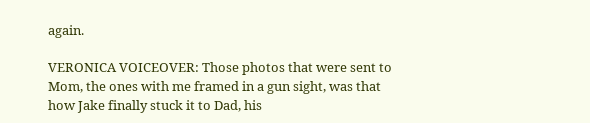again.

VERONICA VOICEOVER: Those photos that were sent to Mom, the ones with me framed in a gun sight, was that how Jake finally stuck it to Dad, his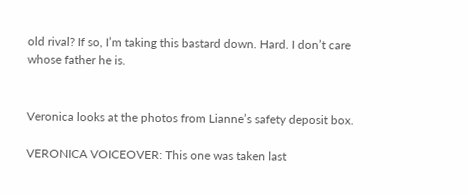old rival? If so, I’m taking this bastard down. Hard. I don’t care whose father he is.


Veronica looks at the photos from Lianne’s safety deposit box.

VERONICA VOICEOVER: This one was taken last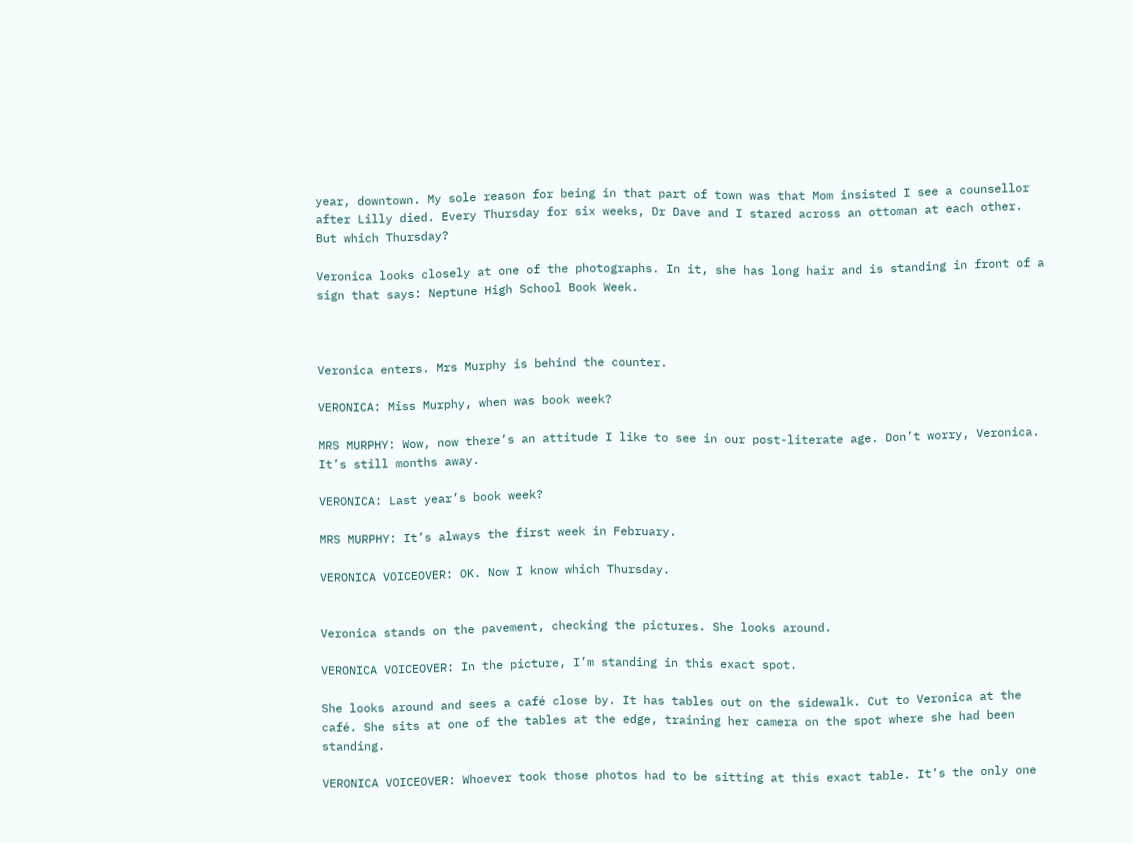year, downtown. My sole reason for being in that part of town was that Mom insisted I see a counsellor after Lilly died. Every Thursday for six weeks, Dr Dave and I stared across an ottoman at each other. But which Thursday?

Veronica looks closely at one of the photographs. In it, she has long hair and is standing in front of a sign that says: Neptune High School Book Week.



Veronica enters. Mrs Murphy is behind the counter.

VERONICA: Miss Murphy, when was book week?

MRS MURPHY: Wow, now there’s an attitude I like to see in our post-literate age. Don’t worry, Veronica. It’s still months away.

VERONICA: Last year’s book week?

MRS MURPHY: It’s always the first week in February.

VERONICA VOICEOVER: OK. Now I know which Thursday.


Veronica stands on the pavement, checking the pictures. She looks around.

VERONICA VOICEOVER: In the picture, I’m standing in this exact spot.

She looks around and sees a café close by. It has tables out on the sidewalk. Cut to Veronica at the café. She sits at one of the tables at the edge, training her camera on the spot where she had been standing.

VERONICA VOICEOVER: Whoever took those photos had to be sitting at this exact table. It’s the only one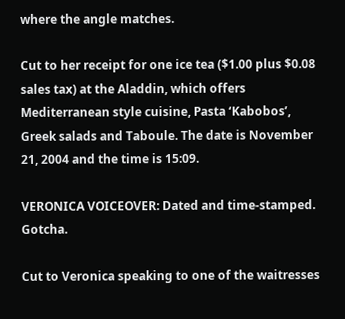where the angle matches.

Cut to her receipt for one ice tea ($1.00 plus $0.08 sales tax) at the Aladdin, which offers Mediterranean style cuisine, Pasta ‘Kabobos’, Greek salads and Taboule. The date is November 21, 2004 and the time is 15:09.

VERONICA VOICEOVER: Dated and time-stamped. Gotcha.

Cut to Veronica speaking to one of the waitresses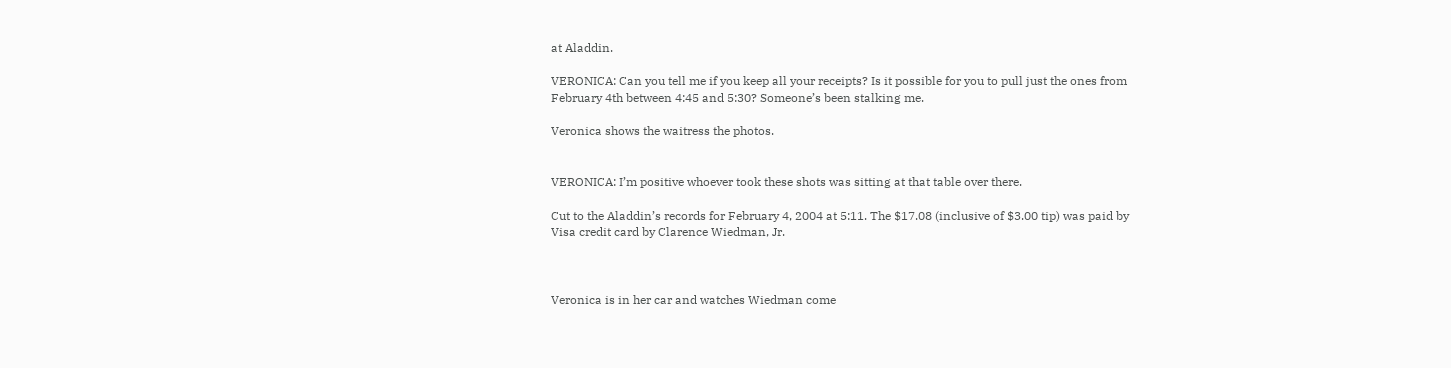at Aladdin.

VERONICA: Can you tell me if you keep all your receipts? Is it possible for you to pull just the ones from February 4th between 4:45 and 5:30? Someone’s been stalking me.

Veronica shows the waitress the photos.


VERONICA: I’m positive whoever took these shots was sitting at that table over there.

Cut to the Aladdin’s records for February 4, 2004 at 5:11. The $17.08 (inclusive of $3.00 tip) was paid by Visa credit card by Clarence Wiedman, Jr.



Veronica is in her car and watches Wiedman come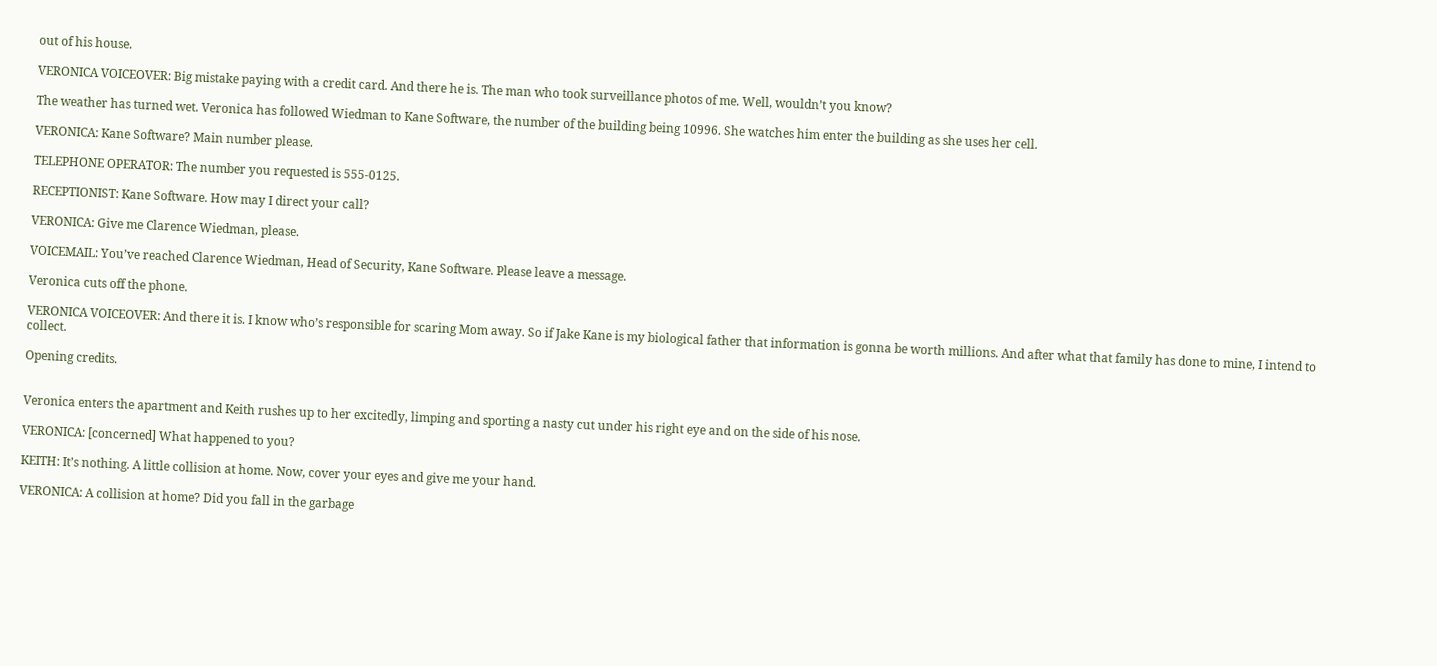out of his house.

VERONICA VOICEOVER: Big mistake paying with a credit card. And there he is. The man who took surveillance photos of me. Well, wouldn’t you know?

The weather has turned wet. Veronica has followed Wiedman to Kane Software, the number of the building being 10996. She watches him enter the building as she uses her cell.

VERONICA: Kane Software? Main number please.

TELEPHONE OPERATOR: The number you requested is 555-0125.

RECEPTIONIST: Kane Software. How may I direct your call?

VERONICA: Give me Clarence Wiedman, please.

VOICEMAIL: You’ve reached Clarence Wiedman, Head of Security, Kane Software. Please leave a message.

Veronica cuts off the phone.

VERONICA VOICEOVER: And there it is. I know who’s responsible for scaring Mom away. So if Jake Kane is my biological father that information is gonna be worth millions. And after what that family has done to mine, I intend to collect.

Opening credits.


Veronica enters the apartment and Keith rushes up to her excitedly, limping and sporting a nasty cut under his right eye and on the side of his nose.

VERONICA: [concerned] What happened to you?

KEITH: It’s nothing. A little collision at home. Now, cover your eyes and give me your hand.

VERONICA: A collision at home? Did you fall in the garbage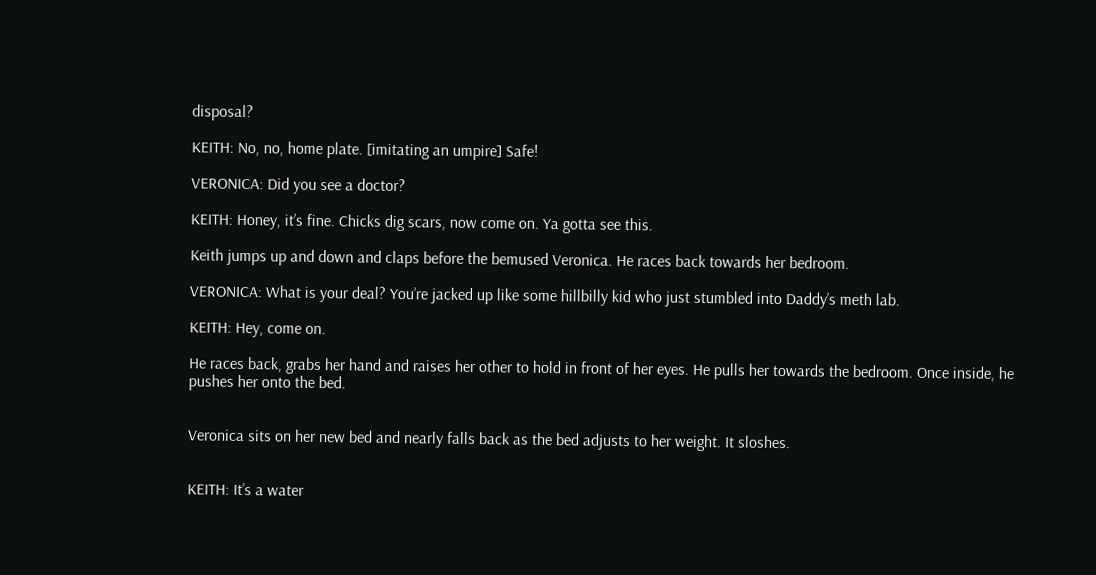disposal?

KEITH: No, no, home plate. [imitating an umpire] Safe!

VERONICA: Did you see a doctor?

KEITH: Honey, it’s fine. Chicks dig scars, now come on. Ya gotta see this.

Keith jumps up and down and claps before the bemused Veronica. He races back towards her bedroom.

VERONICA: What is your deal? You’re jacked up like some hillbilly kid who just stumbled into Daddy’s meth lab.

KEITH: Hey, come on.

He races back, grabs her hand and raises her other to hold in front of her eyes. He pulls her towards the bedroom. Once inside, he pushes her onto the bed.


Veronica sits on her new bed and nearly falls back as the bed adjusts to her weight. It sloshes.


KEITH: It’s a water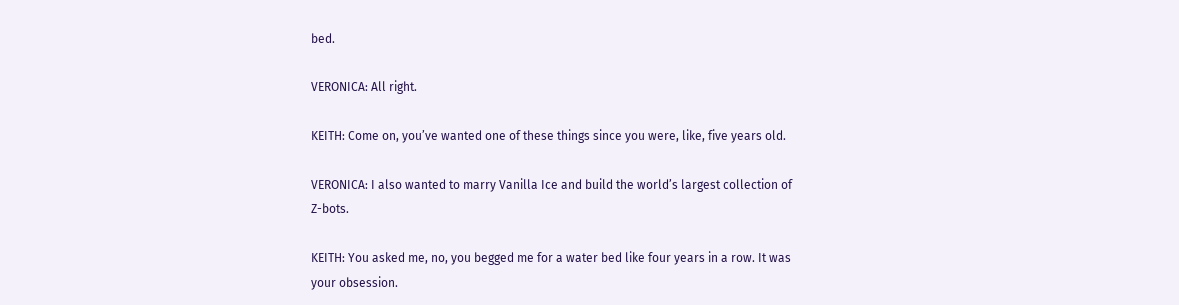bed.

VERONICA: All right.

KEITH: Come on, you’ve wanted one of these things since you were, like, five years old.

VERONICA: I also wanted to marry Vanilla Ice and build the world’s largest collection of Z-bots.

KEITH: You asked me, no, you begged me for a water bed like four years in a row. It was your obsession.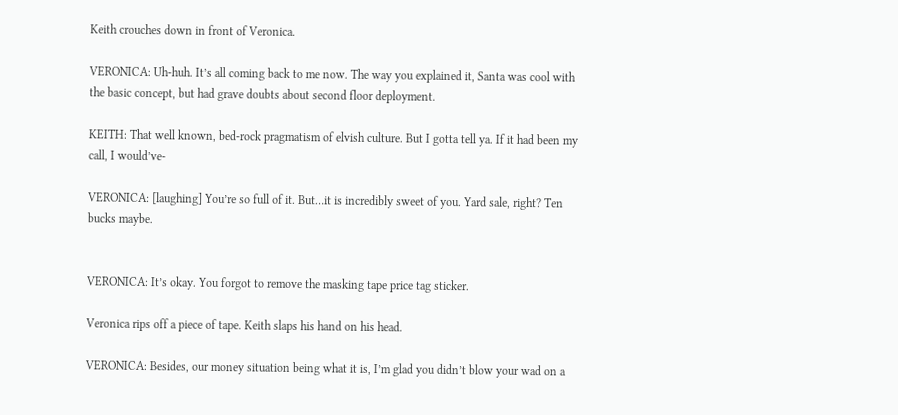Keith crouches down in front of Veronica.

VERONICA: Uh-huh. It’s all coming back to me now. The way you explained it, Santa was cool with the basic concept, but had grave doubts about second floor deployment.

KEITH: That well known, bed-rock pragmatism of elvish culture. But I gotta tell ya. If it had been my call, I would’ve-

VERONICA: [laughing] You’re so full of it. But…it is incredibly sweet of you. Yard sale, right? Ten bucks maybe.


VERONICA: It’s okay. You forgot to remove the masking tape price tag sticker.

Veronica rips off a piece of tape. Keith slaps his hand on his head.

VERONICA: Besides, our money situation being what it is, I’m glad you didn’t blow your wad on a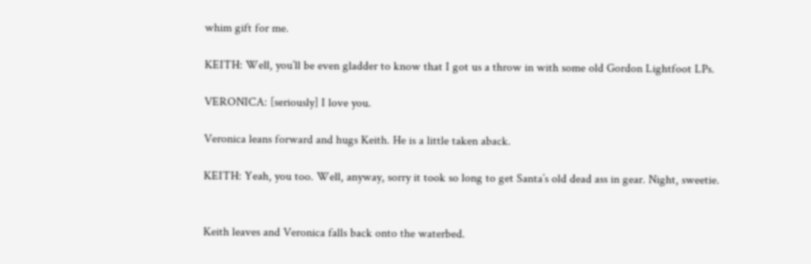whim gift for me.

KEITH: Well, you’ll be even gladder to know that I got us a throw in with some old Gordon Lightfoot LPs.

VERONICA: [seriously] I love you.

Veronica leans forward and hugs Keith. He is a little taken aback.

KEITH: Yeah, you too. Well, anyway, sorry it took so long to get Santa’s old dead ass in gear. Night, sweetie.


Keith leaves and Veronica falls back onto the waterbed.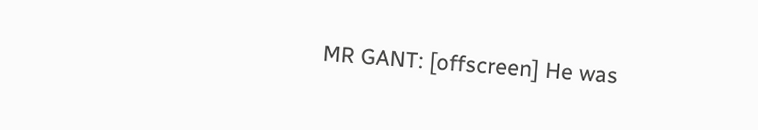MR GANT: [offscreen] He was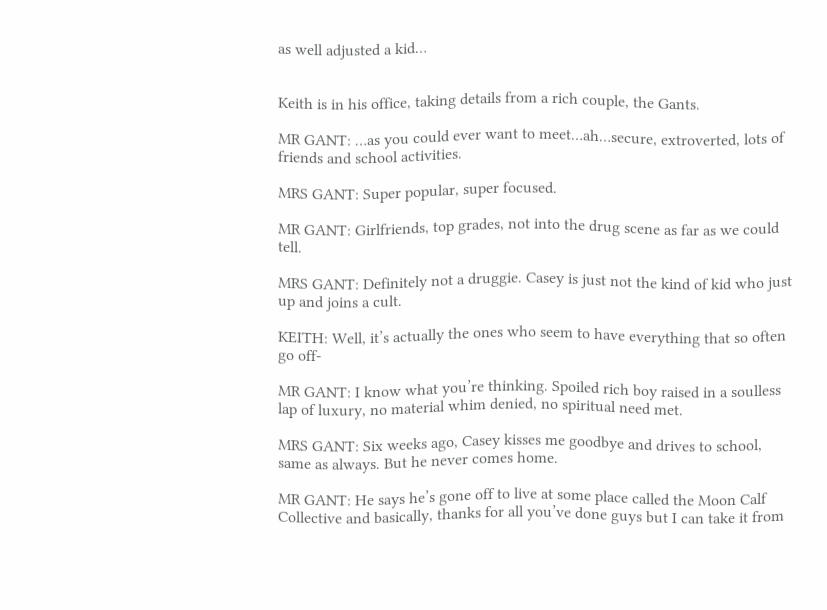as well adjusted a kid…


Keith is in his office, taking details from a rich couple, the Gants.

MR GANT: …as you could ever want to meet…ah…secure, extroverted, lots of friends and school activities.

MRS GANT: Super popular, super focused.

MR GANT: Girlfriends, top grades, not into the drug scene as far as we could tell.

MRS GANT: Definitely not a druggie. Casey is just not the kind of kid who just up and joins a cult.

KEITH: Well, it’s actually the ones who seem to have everything that so often go off-

MR GANT: I know what you’re thinking. Spoiled rich boy raised in a soulless lap of luxury, no material whim denied, no spiritual need met.

MRS GANT: Six weeks ago, Casey kisses me goodbye and drives to school, same as always. But he never comes home.

MR GANT: He says he’s gone off to live at some place called the Moon Calf Collective and basically, thanks for all you’ve done guys but I can take it from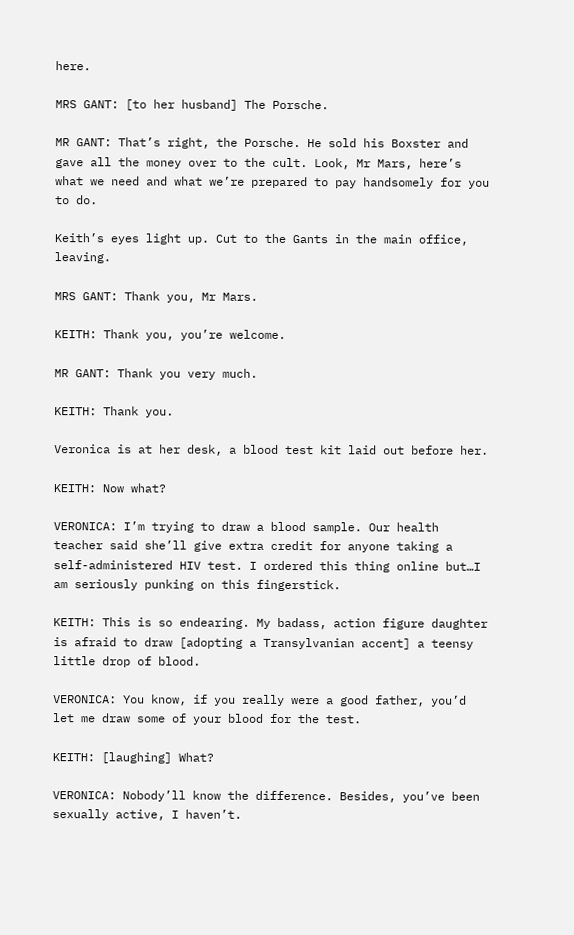here.

MRS GANT: [to her husband] The Porsche.

MR GANT: That’s right, the Porsche. He sold his Boxster and gave all the money over to the cult. Look, Mr Mars, here’s what we need and what we’re prepared to pay handsomely for you to do.

Keith’s eyes light up. Cut to the Gants in the main office, leaving.

MRS GANT: Thank you, Mr Mars.

KEITH: Thank you, you’re welcome.

MR GANT: Thank you very much.

KEITH: Thank you.

Veronica is at her desk, a blood test kit laid out before her.

KEITH: Now what?

VERONICA: I’m trying to draw a blood sample. Our health teacher said she’ll give extra credit for anyone taking a self-administered HIV test. I ordered this thing online but…I am seriously punking on this fingerstick.

KEITH: This is so endearing. My badass, action figure daughter is afraid to draw [adopting a Transylvanian accent] a teensy little drop of blood.

VERONICA: You know, if you really were a good father, you’d let me draw some of your blood for the test.

KEITH: [laughing] What?

VERONICA: Nobody’ll know the difference. Besides, you’ve been sexually active, I haven’t.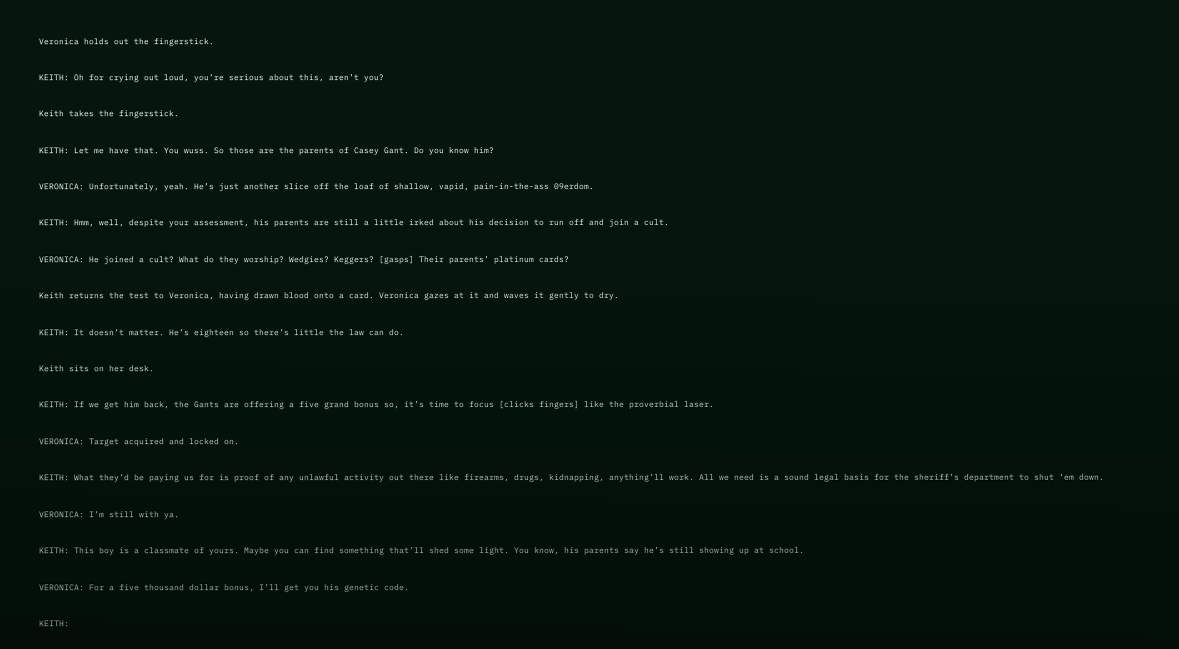Veronica holds out the fingerstick.

KEITH: Oh for crying out loud, you’re serious about this, aren’t you?

Keith takes the fingerstick.

KEITH: Let me have that. You wuss. So those are the parents of Casey Gant. Do you know him?

VERONICA: Unfortunately, yeah. He’s just another slice off the loaf of shallow, vapid, pain-in-the-ass 09erdom.

KEITH: Hmm, well, despite your assessment, his parents are still a little irked about his decision to run off and join a cult.

VERONICA: He joined a cult? What do they worship? Wedgies? Keggers? [gasps] Their parents’ platinum cards?

Keith returns the test to Veronica, having drawn blood onto a card. Veronica gazes at it and waves it gently to dry.

KEITH: It doesn’t matter. He’s eighteen so there’s little the law can do.

Keith sits on her desk.

KEITH: If we get him back, the Gants are offering a five grand bonus so, it’s time to focus [clicks fingers] like the proverbial laser.

VERONICA: Target acquired and locked on.

KEITH: What they’d be paying us for is proof of any unlawful activity out there like firearms, drugs, kidnapping, anything’ll work. All we need is a sound legal basis for the sheriff’s department to shut ‘em down.

VERONICA: I’m still with ya.

KEITH: This boy is a classmate of yours. Maybe you can find something that’ll shed some light. You know, his parents say he’s still showing up at school.

VERONICA: For a five thousand dollar bonus, I’ll get you his genetic code.

KEITH: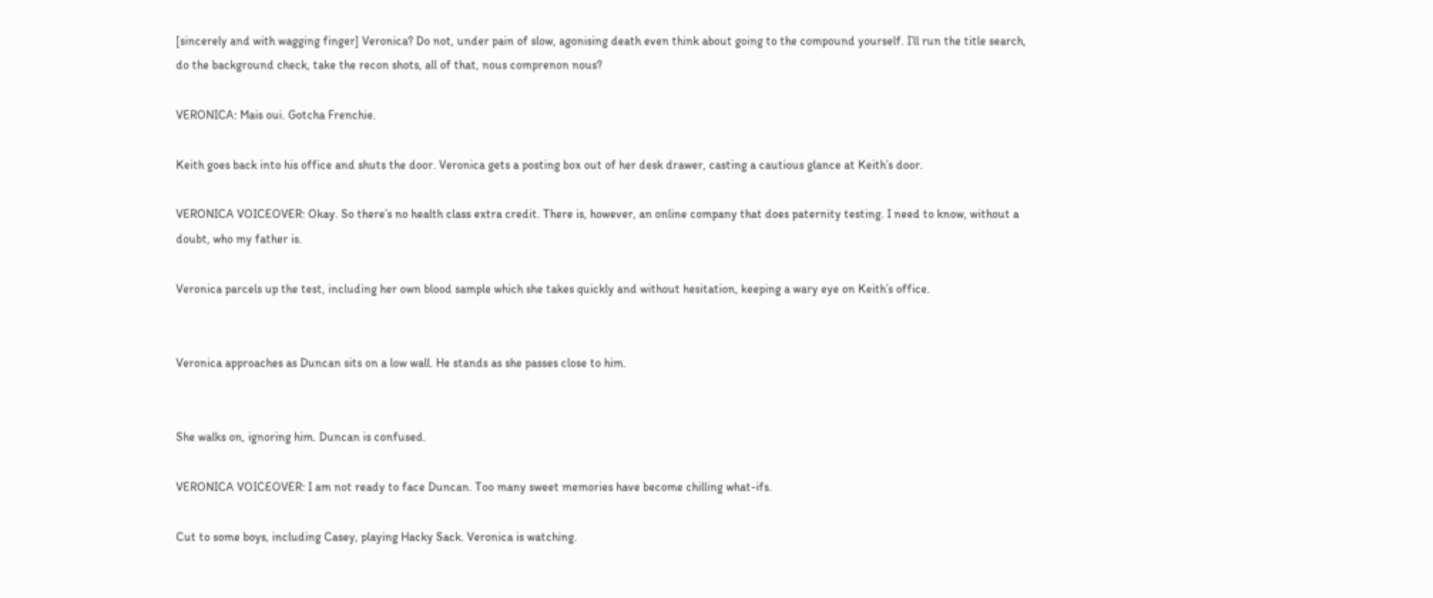[sincerely and with wagging finger] Veronica? Do not, under pain of slow, agonising death even think about going to the compound yourself. I’ll run the title search, do the background check, take the recon shots, all of that, nous comprenon nous?

VERONICA: Mais oui. Gotcha Frenchie.

Keith goes back into his office and shuts the door. Veronica gets a posting box out of her desk drawer, casting a cautious glance at Keith’s door.

VERONICA VOICEOVER: Okay. So there’s no health class extra credit. There is, however, an online company that does paternity testing. I need to know, without a doubt, who my father is.

Veronica parcels up the test, including her own blood sample which she takes quickly and without hesitation, keeping a wary eye on Keith’s office.


Veronica approaches as Duncan sits on a low wall. He stands as she passes close to him.


She walks on, ignoring him. Duncan is confused.

VERONICA VOICEOVER: I am not ready to face Duncan. Too many sweet memories have become chilling what-ifs.

Cut to some boys, including Casey, playing Hacky Sack. Veronica is watching.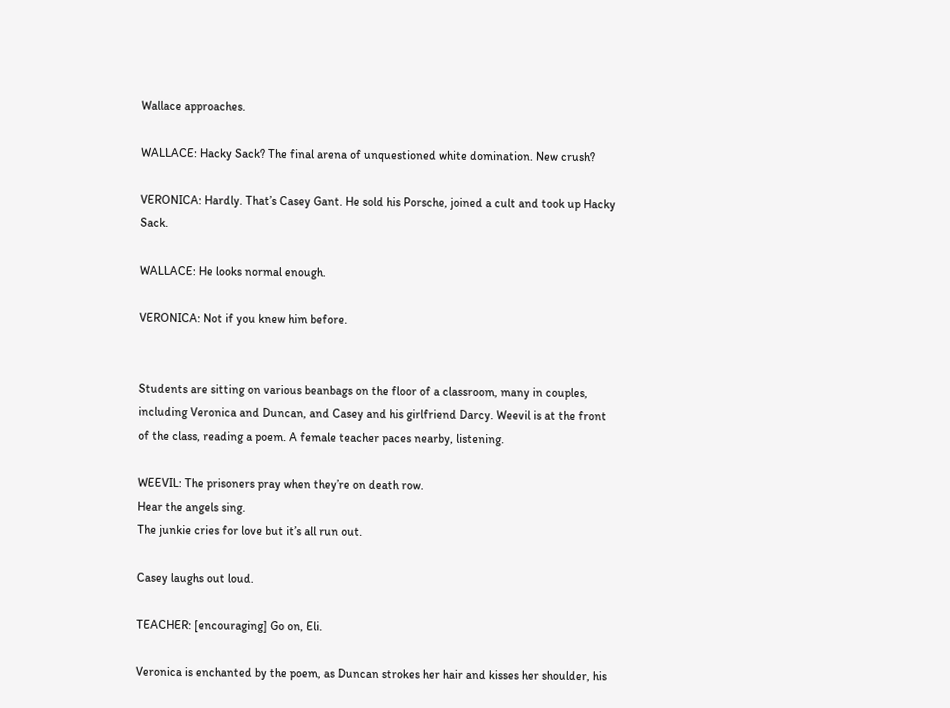Wallace approaches.

WALLACE: Hacky Sack? The final arena of unquestioned white domination. New crush?

VERONICA: Hardly. That’s Casey Gant. He sold his Porsche, joined a cult and took up Hacky Sack.

WALLACE: He looks normal enough.

VERONICA: Not if you knew him before.


Students are sitting on various beanbags on the floor of a classroom, many in couples, including Veronica and Duncan, and Casey and his girlfriend Darcy. Weevil is at the front of the class, reading a poem. A female teacher paces nearby, listening.

WEEVIL: The prisoners pray when they’re on death row.
Hear the angels sing.
The junkie cries for love but it’s all run out.

Casey laughs out loud.

TEACHER: [encouraging] Go on, Eli.

Veronica is enchanted by the poem, as Duncan strokes her hair and kisses her shoulder, his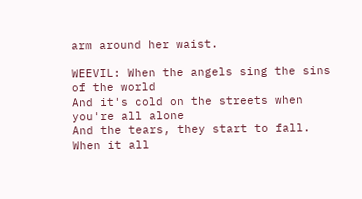arm around her waist.

WEEVIL: When the angels sing the sins of the world
And it's cold on the streets when you're all alone
And the tears, they start to fall.
When it all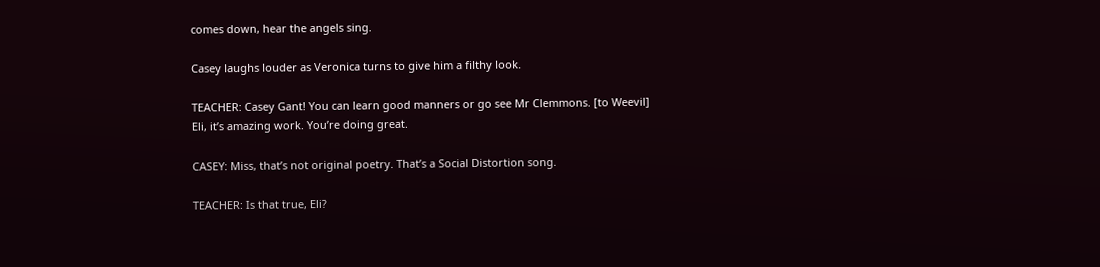comes down, hear the angels sing.

Casey laughs louder as Veronica turns to give him a filthy look.

TEACHER: Casey Gant! You can learn good manners or go see Mr Clemmons. [to Weevil] Eli, it’s amazing work. You’re doing great.

CASEY: Miss, that’s not original poetry. That’s a Social Distortion song.

TEACHER: Is that true, Eli?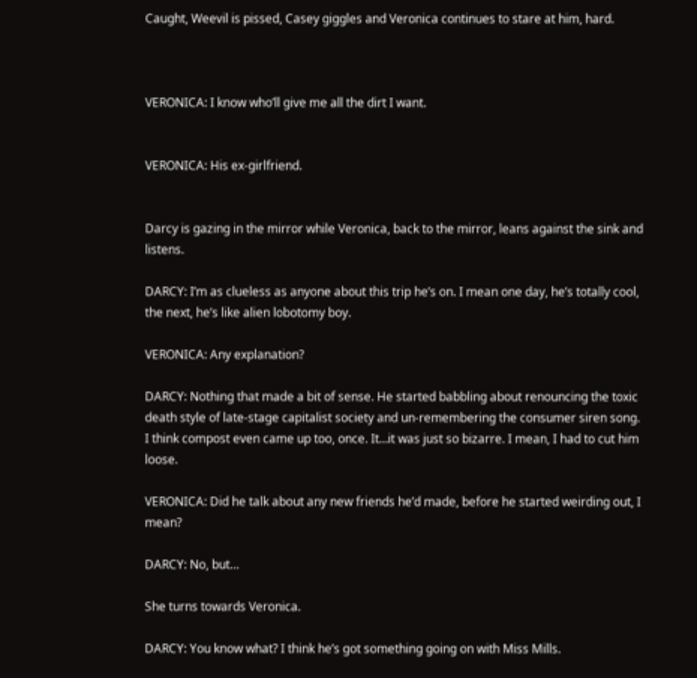Caught, Weevil is pissed, Casey giggles and Veronica continues to stare at him, hard.



VERONICA: I know who’ll give me all the dirt I want.


VERONICA: His ex-girlfriend.


Darcy is gazing in the mirror while Veronica, back to the mirror, leans against the sink and listens.

DARCY: I’m as clueless as anyone about this trip he’s on. I mean one day, he’s totally cool, the next, he’s like alien lobotomy boy.

VERONICA: Any explanation?

DARCY: Nothing that made a bit of sense. He started babbling about renouncing the toxic death style of late-stage capitalist society and un-remembering the consumer siren song. I think compost even came up too, once. It…it was just so bizarre. I mean, I had to cut him loose.

VERONICA: Did he talk about any new friends he’d made, before he started weirding out, I mean?

DARCY: No, but…

She turns towards Veronica.

DARCY: You know what? I think he’s got something going on with Miss Mills.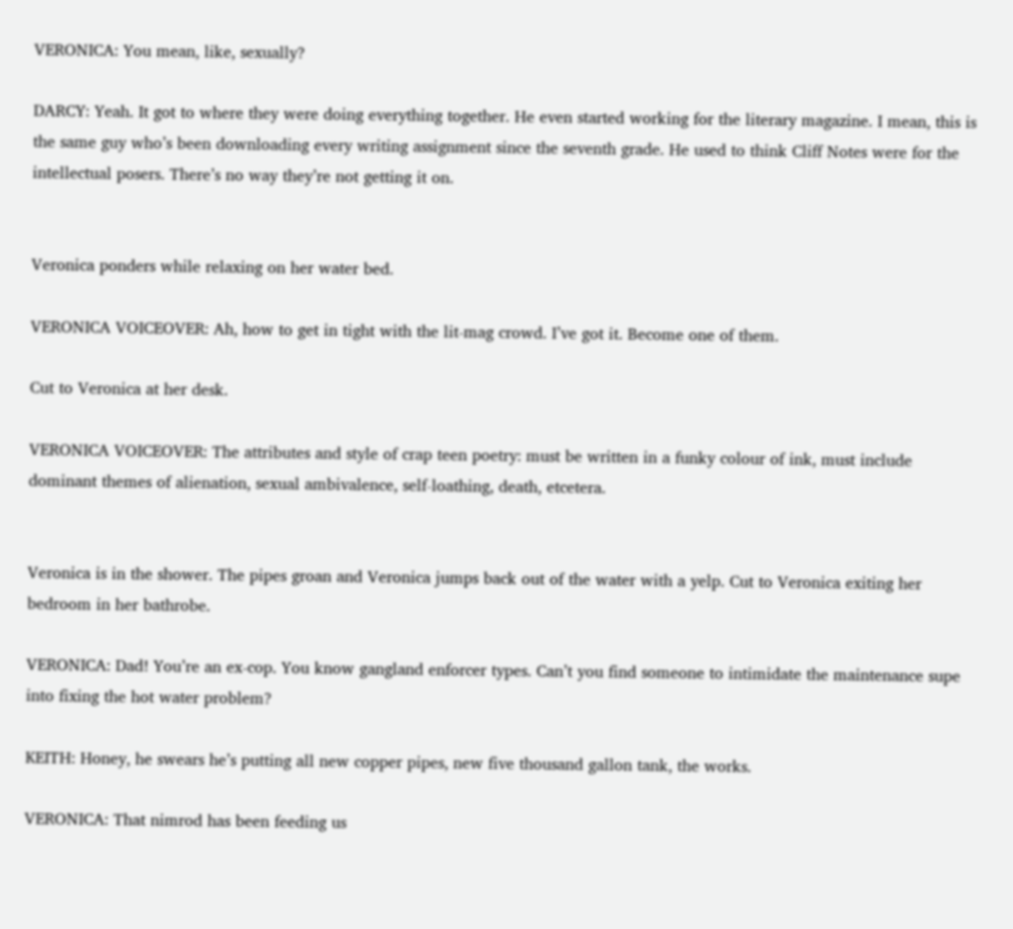VERONICA: You mean, like, sexually?

DARCY: Yeah. It got to where they were doing everything together. He even started working for the literary magazine. I mean, this is the same guy who’s been downloading every writing assignment since the seventh grade. He used to think Cliff Notes were for the intellectual posers. There’s no way they’re not getting it on.


Veronica ponders while relaxing on her water bed.

VERONICA VOICEOVER: Ah, how to get in tight with the lit-mag crowd. I’ve got it. Become one of them.

Cut to Veronica at her desk.

VERONICA VOICEOVER: The attributes and style of crap teen poetry: must be written in a funky colour of ink, must include dominant themes of alienation, sexual ambivalence, self-loathing, death, etcetera.


Veronica is in the shower. The pipes groan and Veronica jumps back out of the water with a yelp. Cut to Veronica exiting her bedroom in her bathrobe.

VERONICA: Dad! You’re an ex-cop. You know gangland enforcer types. Can’t you find someone to intimidate the maintenance supe into fixing the hot water problem?

KEITH: Honey, he swears he’s putting all new copper pipes, new five thousand gallon tank, the works.

VERONICA: That nimrod has been feeding us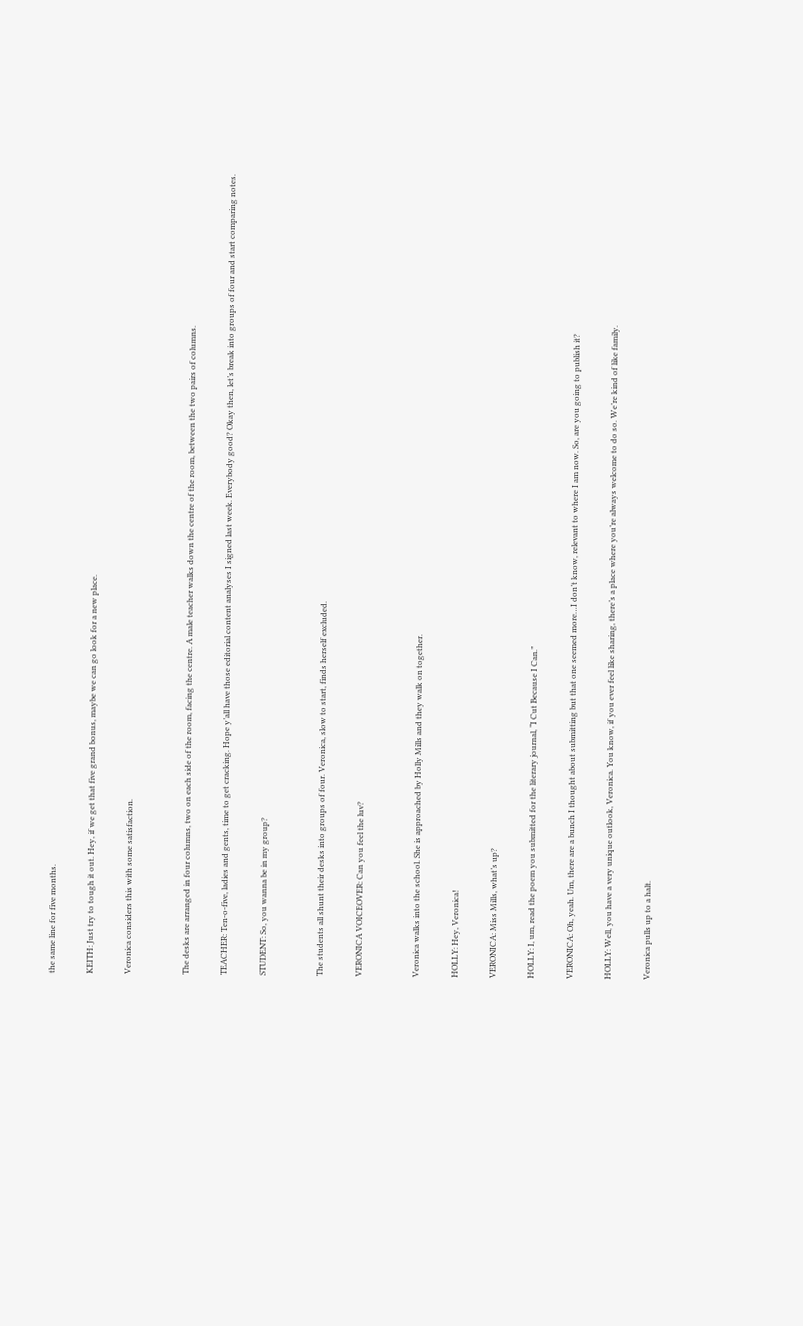the same line for five months.

KEITH: Just try to tough it out. Hey, if we get that five grand bonus, maybe we can go look for a new place.

Veronica considers this with some satisfaction.


The desks are arranged in four columns, two on each side of the room, facing the centre. A male teacher walks down the centre of the room, between the two pairs of columns.

TEACHER: Ten-o-five, ladies and gents, time to get cracking. Hope y’all have those editorial content analyses I signed last week. Everybody good? Okay then, let’s break into groups of four and start comparing notes.

STUDENT: So, you wanna be in my group?


The students all shunt their desks into groups of four. Veronica, slow to start, finds herself excluded.

VERONICA VOICEOVER: Can you feel the luv?


Veronica walks into the school. She is approached by Holly Mills and they walk on together.

HOLLY: Hey, Veronica!

VERONICA: Miss Mills, what’s up?

HOLLY: I, um, read the poem you submitted for the literary journal, “I Cut Because I Can.”

VERONICA: Oh, yeah. Um, there are a bunch I thought about submitting but that one seemed more…I don’t know, relevant to where I am now. So, are you going to publish it?

HOLLY: Well, you have a very unique outlook, Veronica. You know, if you ever feel like sharing, there’s a place where you’re always welcome to do so. We’re kind of like family.

Veronica pulls up to a halt.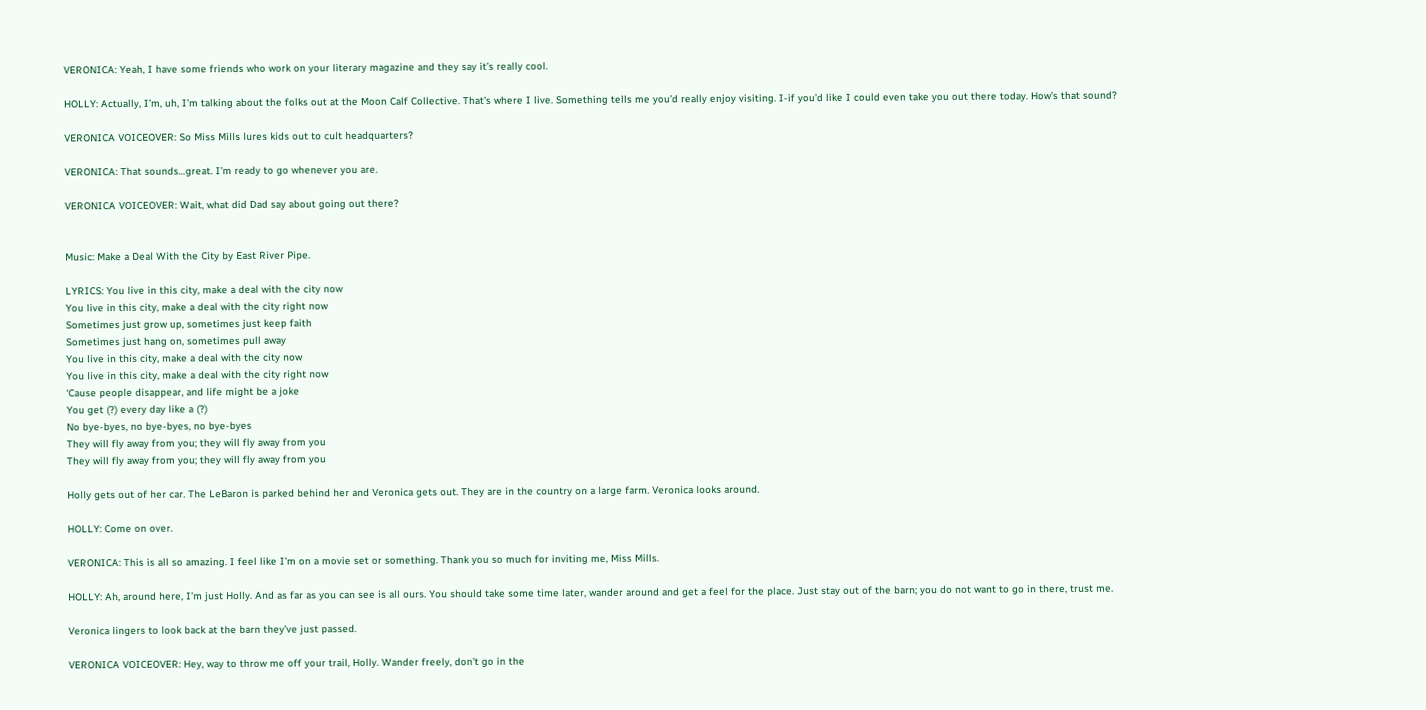VERONICA: Yeah, I have some friends who work on your literary magazine and they say it’s really cool.

HOLLY: Actually, I’m, uh, I’m talking about the folks out at the Moon Calf Collective. That’s where I live. Something tells me you’d really enjoy visiting. I-if you’d like I could even take you out there today. How’s that sound?

VERONICA VOICEOVER: So Miss Mills lures kids out to cult headquarters?

VERONICA: That sounds…great. I’m ready to go whenever you are.

VERONICA VOICEOVER: Wait, what did Dad say about going out there?


Music: Make a Deal With the City by East River Pipe.

LYRICS: You live in this city, make a deal with the city now
You live in this city, make a deal with the city right now
Sometimes just grow up, sometimes just keep faith
Sometimes just hang on, sometimes pull away
You live in this city, make a deal with the city now
You live in this city, make a deal with the city right now
‘Cause people disappear, and life might be a joke
You get (?) every day like a (?)
No bye-byes, no bye-byes, no bye-byes
They will fly away from you; they will fly away from you
They will fly away from you; they will fly away from you

Holly gets out of her car. The LeBaron is parked behind her and Veronica gets out. They are in the country on a large farm. Veronica looks around.

HOLLY: Come on over.

VERONICA: This is all so amazing. I feel like I’m on a movie set or something. Thank you so much for inviting me, Miss Mills.

HOLLY: Ah, around here, I’m just Holly. And as far as you can see is all ours. You should take some time later, wander around and get a feel for the place. Just stay out of the barn; you do not want to go in there, trust me.

Veronica lingers to look back at the barn they’ve just passed.

VERONICA VOICEOVER: Hey, way to throw me off your trail, Holly. Wander freely, don't go in the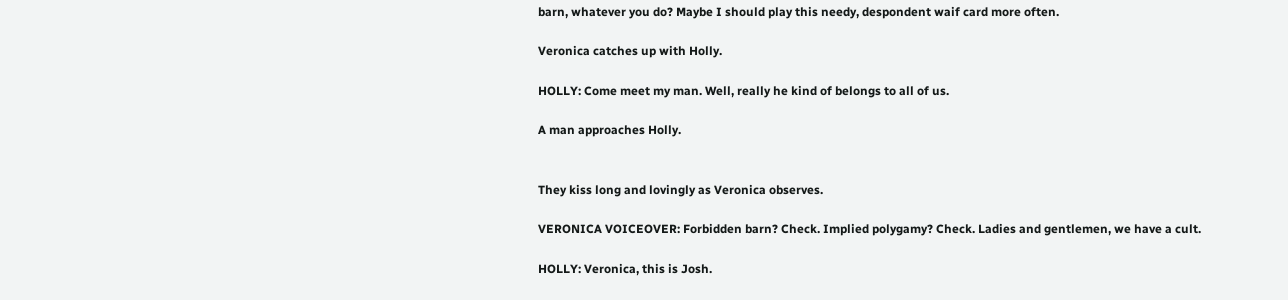barn, whatever you do? Maybe I should play this needy, despondent waif card more often.

Veronica catches up with Holly.

HOLLY: Come meet my man. Well, really he kind of belongs to all of us.

A man approaches Holly.


They kiss long and lovingly as Veronica observes.

VERONICA VOICEOVER: Forbidden barn? Check. Implied polygamy? Check. Ladies and gentlemen, we have a cult.

HOLLY: Veronica, this is Josh.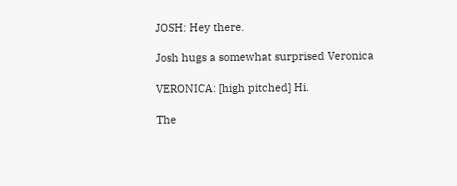JOSH: Hey there.

Josh hugs a somewhat surprised Veronica

VERONICA: [high pitched] Hi.

The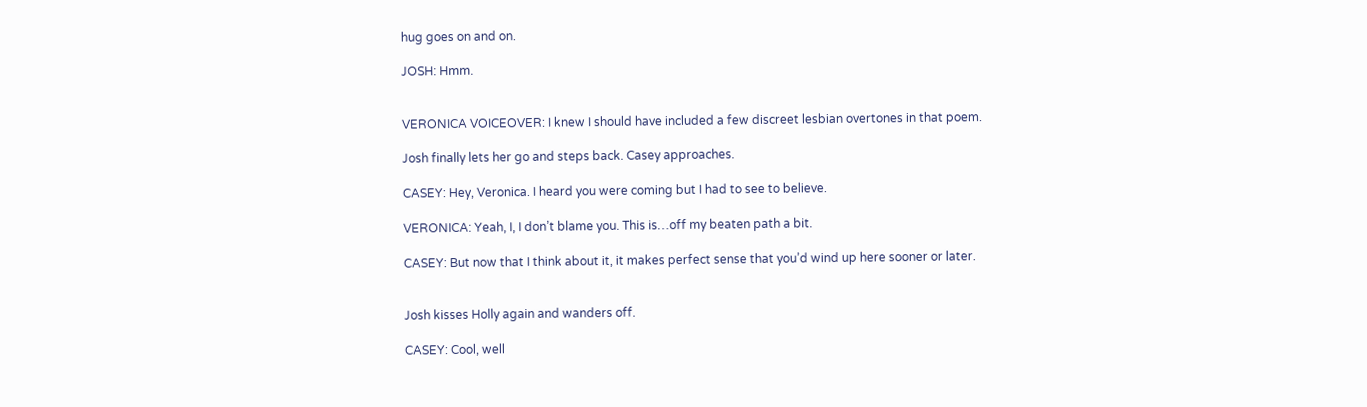hug goes on and on.

JOSH: Hmm.


VERONICA VOICEOVER: I knew I should have included a few discreet lesbian overtones in that poem.

Josh finally lets her go and steps back. Casey approaches.

CASEY: Hey, Veronica. I heard you were coming but I had to see to believe.

VERONICA: Yeah, I, I don’t blame you. This is…off my beaten path a bit.

CASEY: But now that I think about it, it makes perfect sense that you’d wind up here sooner or later.


Josh kisses Holly again and wanders off.

CASEY: Cool, well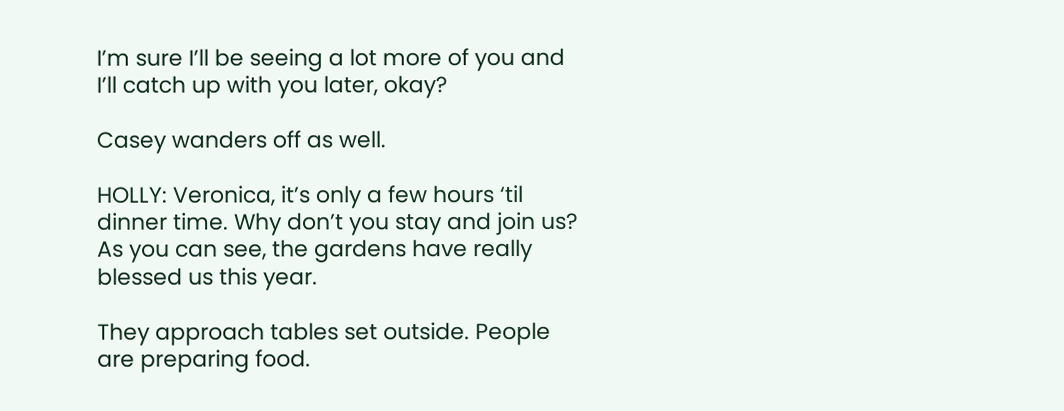I’m sure I’ll be seeing a lot more of you and I’ll catch up with you later, okay?

Casey wanders off as well.

HOLLY: Veronica, it’s only a few hours ‘til dinner time. Why don’t you stay and join us? As you can see, the gardens have really blessed us this year.

They approach tables set outside. People are preparing food.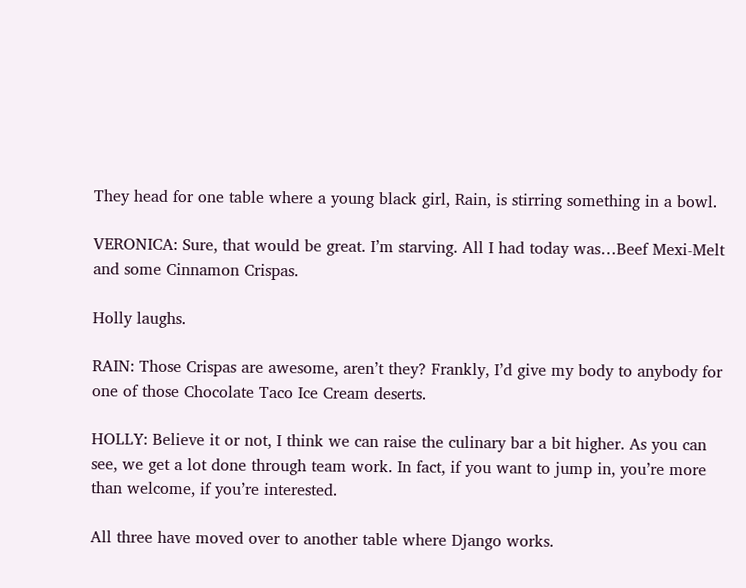They head for one table where a young black girl, Rain, is stirring something in a bowl.

VERONICA: Sure, that would be great. I’m starving. All I had today was…Beef Mexi-Melt and some Cinnamon Crispas.

Holly laughs.

RAIN: Those Crispas are awesome, aren’t they? Frankly, I’d give my body to anybody for one of those Chocolate Taco Ice Cream deserts.

HOLLY: Believe it or not, I think we can raise the culinary bar a bit higher. As you can see, we get a lot done through team work. In fact, if you want to jump in, you’re more than welcome, if you’re interested.

All three have moved over to another table where Django works.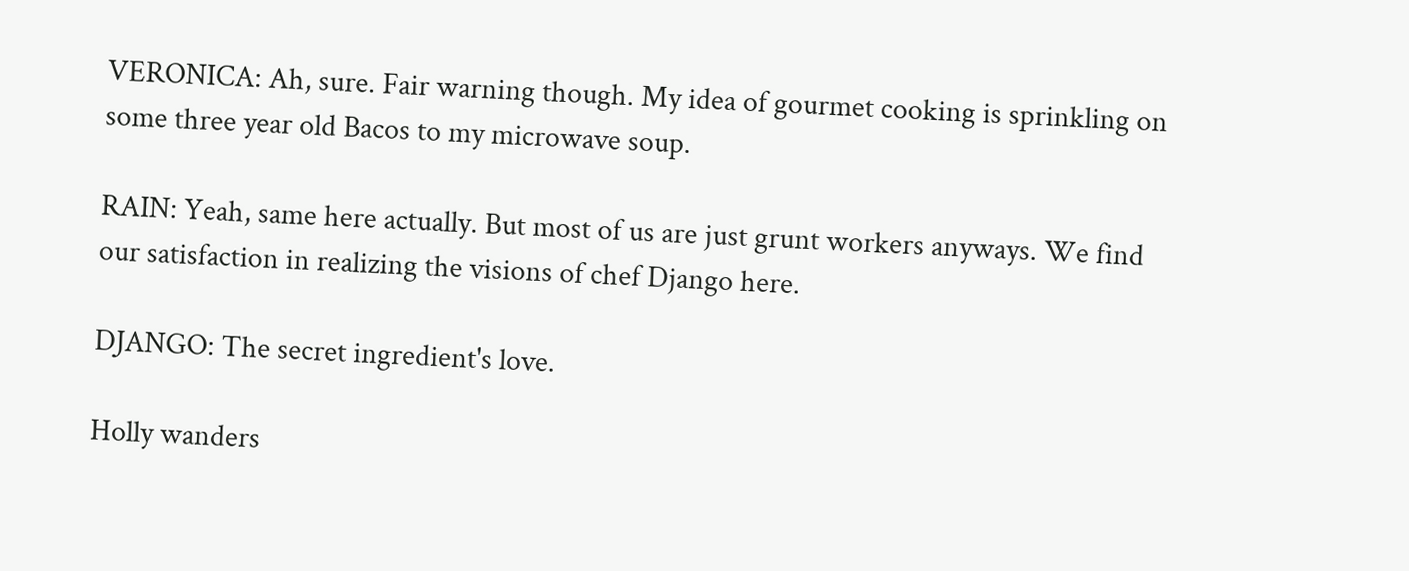VERONICA: Ah, sure. Fair warning though. My idea of gourmet cooking is sprinkling on some three year old Bacos to my microwave soup.

RAIN: Yeah, same here actually. But most of us are just grunt workers anyways. We find our satisfaction in realizing the visions of chef Django here.

DJANGO: The secret ingredient's love.

Holly wanders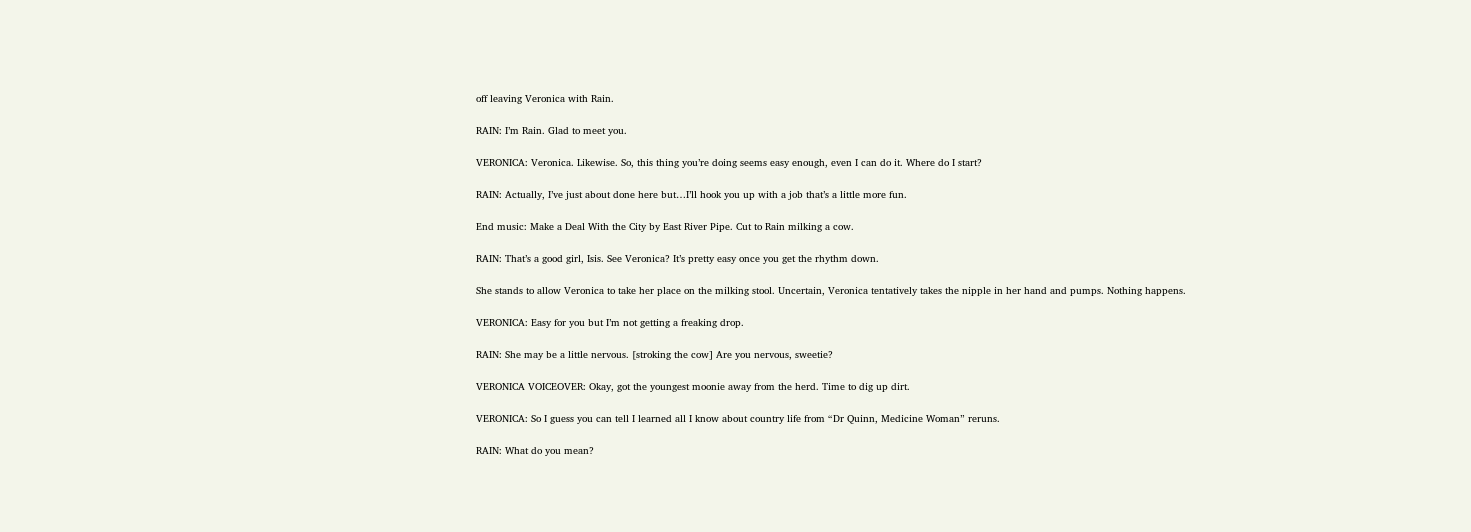off leaving Veronica with Rain.

RAIN: I’m Rain. Glad to meet you.

VERONICA: Veronica. Likewise. So, this thing you’re doing seems easy enough, even I can do it. Where do I start?

RAIN: Actually, I’ve just about done here but…I’ll hook you up with a job that’s a little more fun.

End music: Make a Deal With the City by East River Pipe. Cut to Rain milking a cow.

RAIN: That’s a good girl, Isis. See Veronica? It’s pretty easy once you get the rhythm down.

She stands to allow Veronica to take her place on the milking stool. Uncertain, Veronica tentatively takes the nipple in her hand and pumps. Nothing happens.

VERONICA: Easy for you but I’m not getting a freaking drop.

RAIN: She may be a little nervous. [stroking the cow] Are you nervous, sweetie?

VERONICA VOICEOVER: Okay, got the youngest moonie away from the herd. Time to dig up dirt.

VERONICA: So I guess you can tell I learned all I know about country life from “Dr Quinn, Medicine Woman” reruns.

RAIN: What do you mean?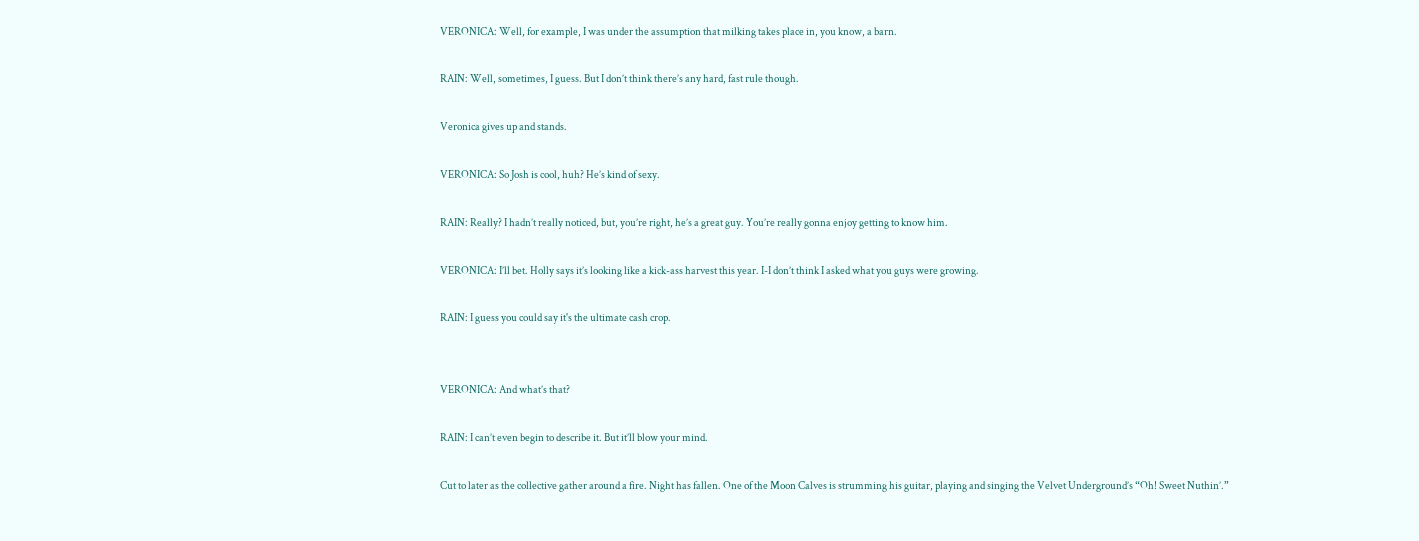VERONICA: Well, for example, I was under the assumption that milking takes place in, you know, a barn.

RAIN: Well, sometimes, I guess. But I don’t think there’s any hard, fast rule though.

Veronica gives up and stands.

VERONICA: So Josh is cool, huh? He’s kind of sexy.

RAIN: Really? I hadn’t really noticed, but, you’re right, he’s a great guy. You’re really gonna enjoy getting to know him.

VERONICA: I’ll bet. Holly says it’s looking like a kick-ass harvest this year. I-I don’t think I asked what you guys were growing.

RAIN: I guess you could say it's the ultimate cash crop.


VERONICA: And what’s that?

RAIN: I can’t even begin to describe it. But it’ll blow your mind.

Cut to later as the collective gather around a fire. Night has fallen. One of the Moon Calves is strumming his guitar, playing and singing the Velvet Underground’s “Oh! Sweet Nuthin’.”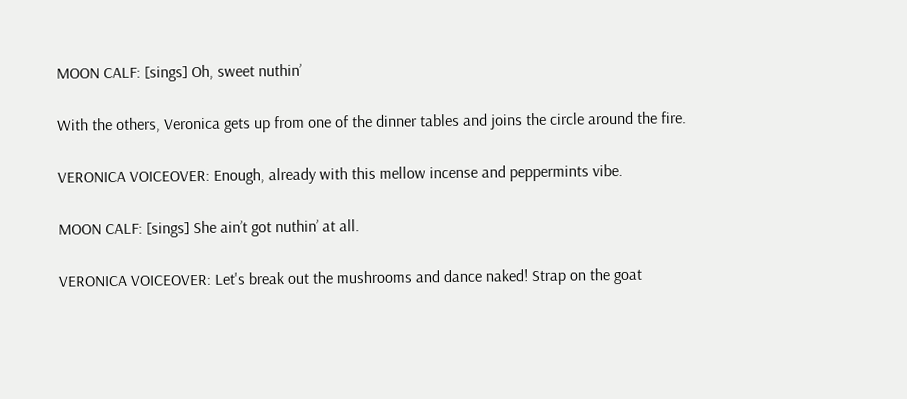MOON CALF: [sings] Oh, sweet nuthin’

With the others, Veronica gets up from one of the dinner tables and joins the circle around the fire.

VERONICA VOICEOVER: Enough, already with this mellow incense and peppermints vibe.

MOON CALF: [sings] She ain’t got nuthin’ at all.

VERONICA VOICEOVER: Let's break out the mushrooms and dance naked! Strap on the goat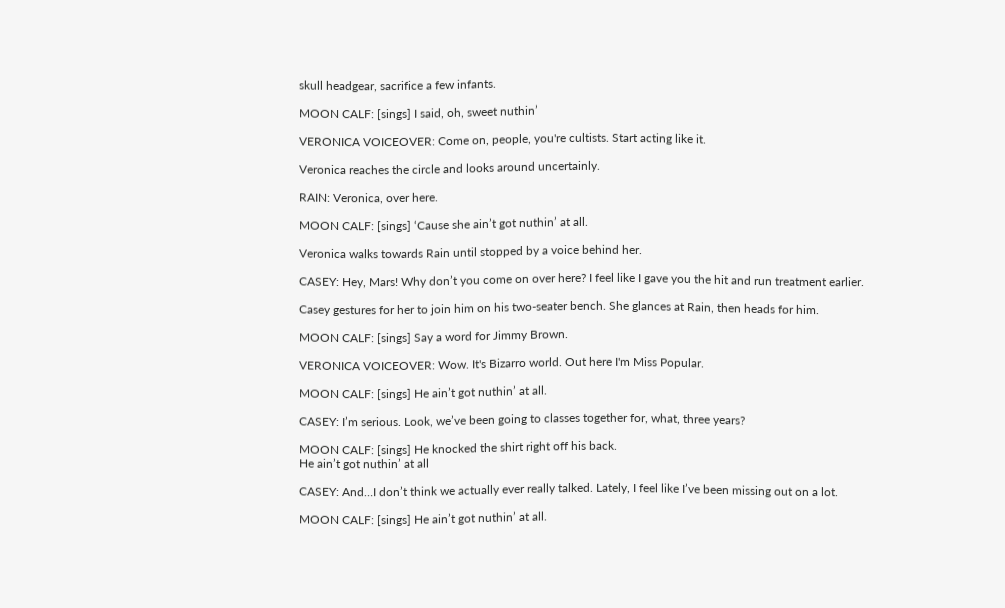skull headgear, sacrifice a few infants.

MOON CALF: [sings] I said, oh, sweet nuthin’

VERONICA VOICEOVER: Come on, people, you're cultists. Start acting like it.

Veronica reaches the circle and looks around uncertainly.

RAIN: Veronica, over here.

MOON CALF: [sings] ‘Cause she ain’t got nuthin’ at all.

Veronica walks towards Rain until stopped by a voice behind her.

CASEY: Hey, Mars! Why don’t you come on over here? I feel like I gave you the hit and run treatment earlier.

Casey gestures for her to join him on his two-seater bench. She glances at Rain, then heads for him.

MOON CALF: [sings] Say a word for Jimmy Brown.

VERONICA VOICEOVER: Wow. It's Bizarro world. Out here I'm Miss Popular.

MOON CALF: [sings] He ain’t got nuthin’ at all.

CASEY: I’m serious. Look, we’ve been going to classes together for, what, three years?

MOON CALF: [sings] He knocked the shirt right off his back.
He ain’t got nuthin’ at all

CASEY: And…I don’t think we actually ever really talked. Lately, I feel like I’ve been missing out on a lot.

MOON CALF: [sings] He ain’t got nuthin’ at all.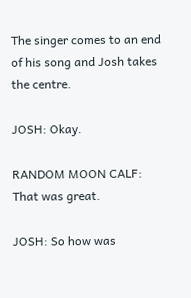The singer comes to an end of his song and Josh takes the centre.

JOSH: Okay.

RANDOM MOON CALF: That was great.

JOSH: So how was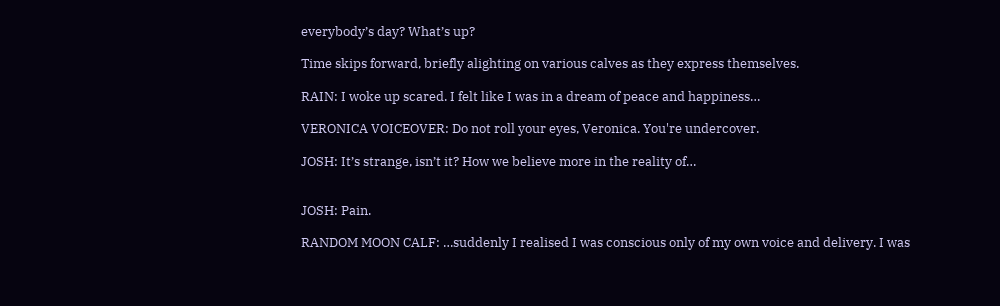everybody’s day? What’s up?

Time skips forward, briefly alighting on various calves as they express themselves.

RAIN: I woke up scared. I felt like I was in a dream of peace and happiness…

VERONICA VOICEOVER: Do not roll your eyes, Veronica. You're undercover.

JOSH: It’s strange, isn’t it? How we believe more in the reality of…


JOSH: Pain.

RANDOM MOON CALF: …suddenly I realised I was conscious only of my own voice and delivery. I was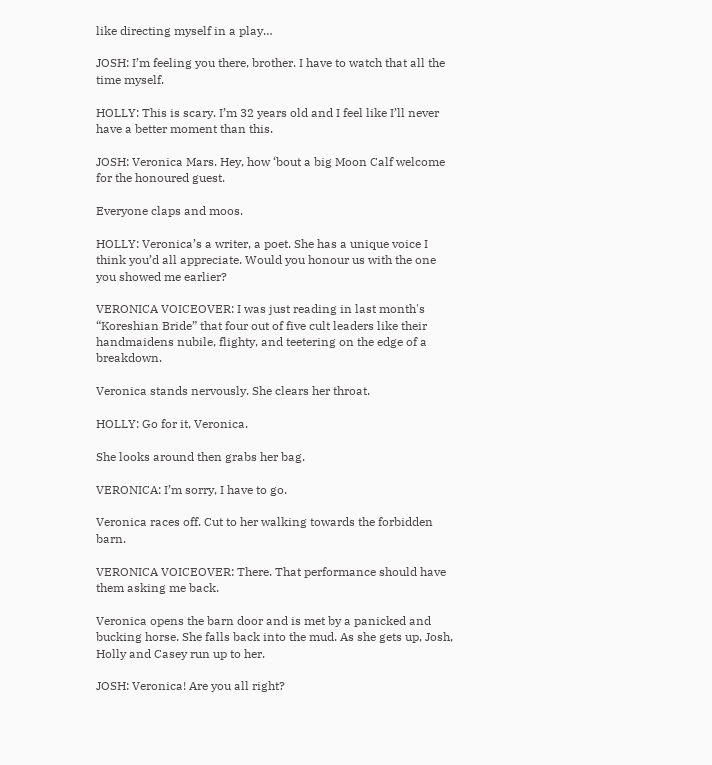like directing myself in a play…

JOSH: I’m feeling you there, brother. I have to watch that all the time myself.

HOLLY: This is scary. I’m 32 years old and I feel like I’ll never have a better moment than this.

JOSH: Veronica Mars. Hey, how ‘bout a big Moon Calf welcome for the honoured guest.

Everyone claps and moos.

HOLLY: Veronica’s a writer, a poet. She has a unique voice I think you’d all appreciate. Would you honour us with the one you showed me earlier?

VERONICA VOICEOVER: I was just reading in last month's “Koreshian Bride” that four out of five cult leaders like their handmaidens nubile, flighty, and teetering on the edge of a breakdown.

Veronica stands nervously. She clears her throat.

HOLLY: Go for it, Veronica.

She looks around then grabs her bag.

VERONICA: I’m sorry, I have to go.

Veronica races off. Cut to her walking towards the forbidden barn.

VERONICA VOICEOVER: There. That performance should have them asking me back.

Veronica opens the barn door and is met by a panicked and bucking horse. She falls back into the mud. As she gets up, Josh, Holly and Casey run up to her.

JOSH: Veronica! Are you all right?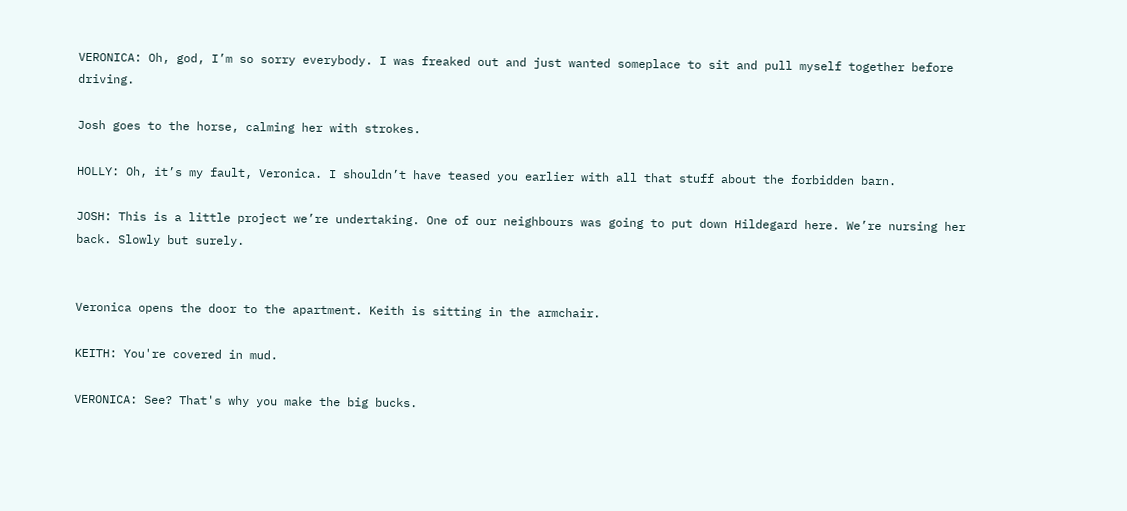VERONICA: Oh, god, I’m so sorry everybody. I was freaked out and just wanted someplace to sit and pull myself together before driving.

Josh goes to the horse, calming her with strokes.

HOLLY: Oh, it’s my fault, Veronica. I shouldn’t have teased you earlier with all that stuff about the forbidden barn.

JOSH: This is a little project we’re undertaking. One of our neighbours was going to put down Hildegard here. We’re nursing her back. Slowly but surely.


Veronica opens the door to the apartment. Keith is sitting in the armchair.

KEITH: You're covered in mud.

VERONICA: See? That's why you make the big bucks.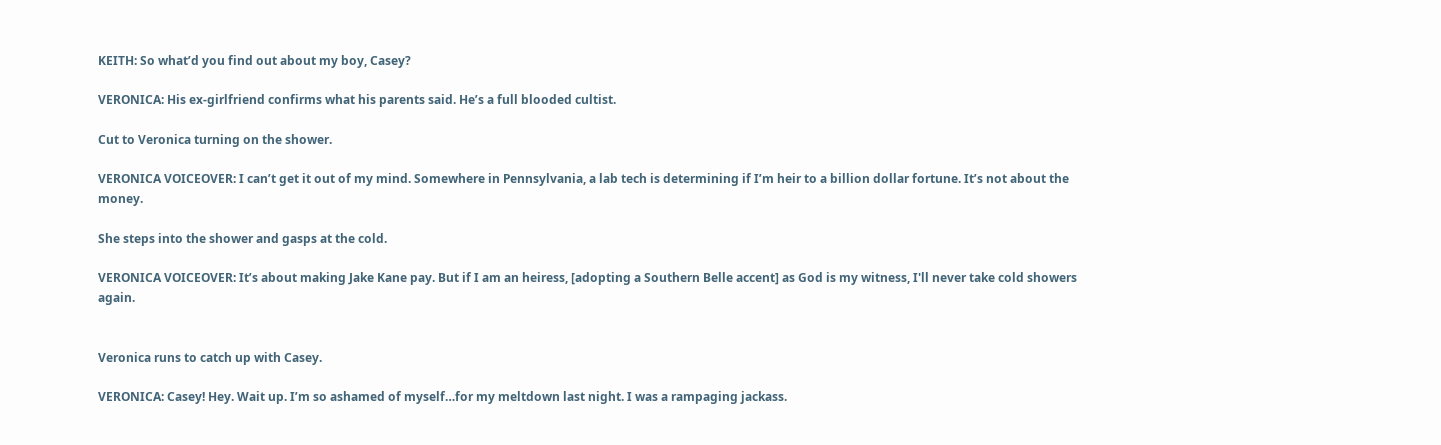KEITH: So what’d you find out about my boy, Casey?

VERONICA: His ex-girlfriend confirms what his parents said. He’s a full blooded cultist.

Cut to Veronica turning on the shower.

VERONICA VOICEOVER: I can’t get it out of my mind. Somewhere in Pennsylvania, a lab tech is determining if I’m heir to a billion dollar fortune. It’s not about the money.

She steps into the shower and gasps at the cold.

VERONICA VOICEOVER: It’s about making Jake Kane pay. But if I am an heiress, [adopting a Southern Belle accent] as God is my witness, I'll never take cold showers again.


Veronica runs to catch up with Casey.

VERONICA: Casey! Hey. Wait up. I’m so ashamed of myself…for my meltdown last night. I was a rampaging jackass.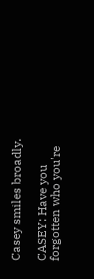Casey smiles broadly.

CASEY: Have you forgotten who you're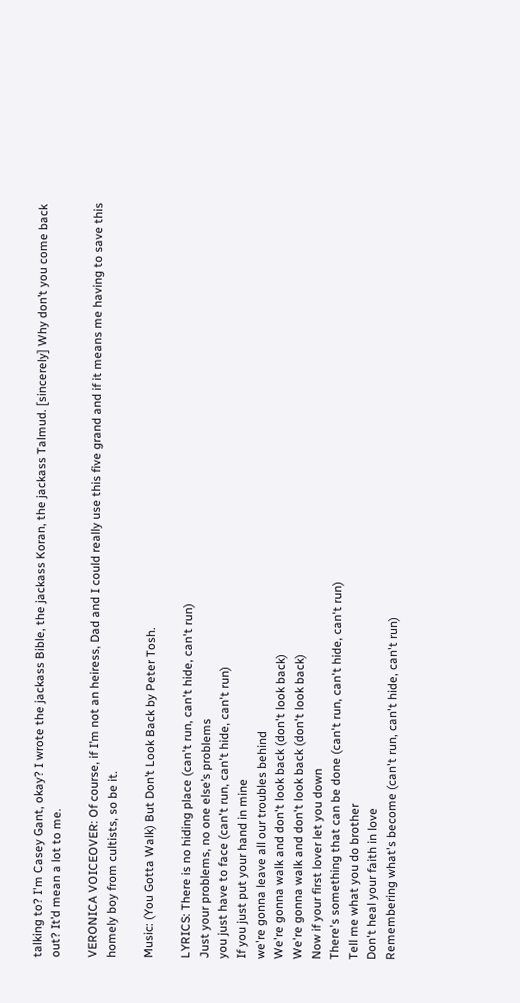talking to? I'm Casey Gant, okay? I wrote the jackass Bible, the jackass Koran, the jackass Talmud. [sincerely] Why don’t you come back out? It’d mean a lot to me.

VERONICA VOICEOVER: Of course, if I’m not an heiress, Dad and I could really use this five grand and if it means me having to save this homely boy from cultists, so be it.

Music: (You Gotta Walk) But Don’t Look Back by Peter Tosh.

LYRICS: There is no hiding place (can't run, can't hide, can't run)
Just your problems, no one else’s problems
you just have to face (can't run, can't hide, can't run)
If you just put your hand in mine
we're gonna leave all our troubles behind
We're gonna walk and don't look back (don't look back)
We're gonna walk and don't look back (don't look back)
Now if your first lover let you down
There's something that can be done (can't run, can't hide, can't run)
Tell me what you do brother
Don't heal your faith in love
Remembering what's become (can't run, can't hide, can't run)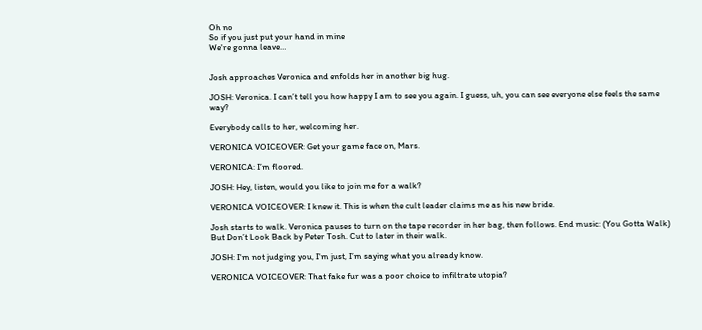Oh no
So if you just put your hand in mine
We're gonna leave…


Josh approaches Veronica and enfolds her in another big hug.

JOSH: Veronica. I can’t tell you how happy I am to see you again. I guess, uh, you can see everyone else feels the same way?

Everybody calls to her, welcoming her.

VERONICA VOICEOVER: Get your game face on, Mars.

VERONICA: I’m floored.

JOSH: Hey, listen, would you like to join me for a walk?

VERONICA VOICEOVER: I knew it. This is when the cult leader claims me as his new bride.

Josh starts to walk. Veronica pauses to turn on the tape recorder in her bag, then follows. End music: (You Gotta Walk) But Don’t Look Back by Peter Tosh. Cut to later in their walk.

JOSH: I'm not judging you, I'm just, I’m saying what you already know.

VERONICA VOICEOVER: That fake fur was a poor choice to infiltrate utopia?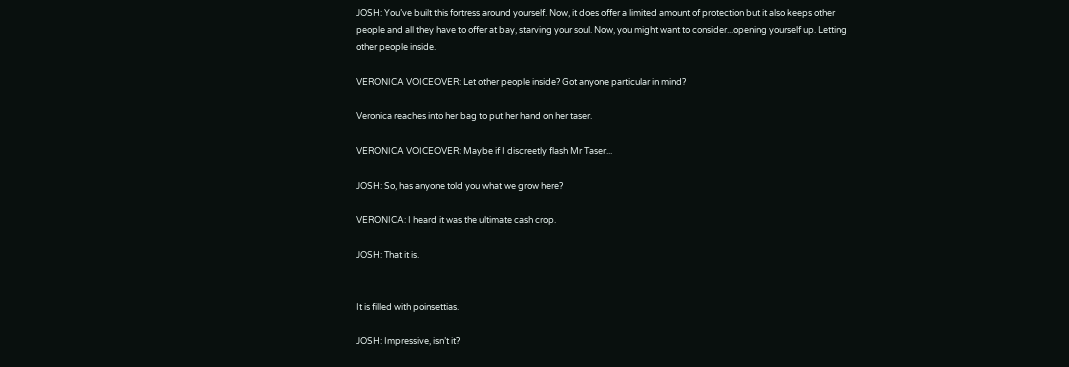JOSH: You’ve built this fortress around yourself. Now, it does offer a limited amount of protection but it also keeps other people and all they have to offer at bay, starving your soul. Now, you might want to consider...opening yourself up. Letting other people inside.

VERONICA VOICEOVER: Let other people inside? Got anyone particular in mind?

Veronica reaches into her bag to put her hand on her taser.

VERONICA VOICEOVER: Maybe if I discreetly flash Mr Taser...

JOSH: So, has anyone told you what we grow here?

VERONICA: I heard it was the ultimate cash crop.

JOSH: That it is.


It is filled with poinsettias.

JOSH: Impressive, isn’t it?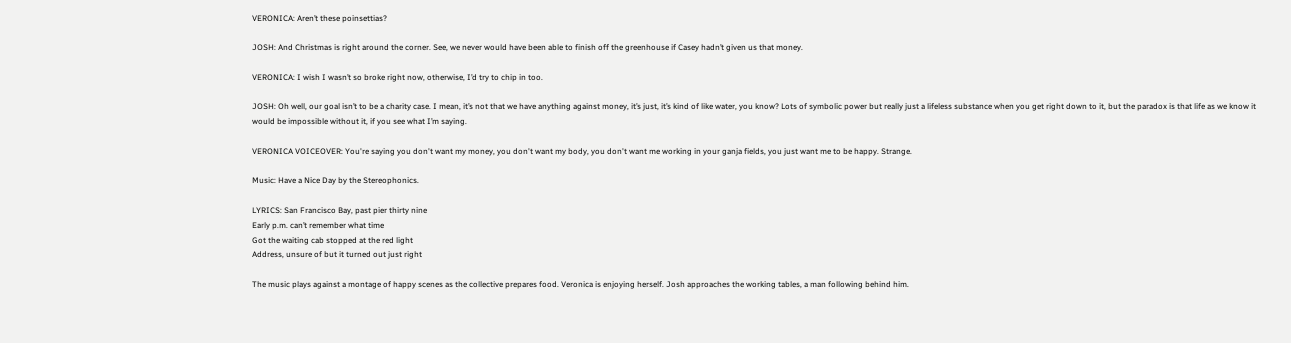VERONICA: Aren’t these poinsettias?

JOSH: And Christmas is right around the corner. See, we never would have been able to finish off the greenhouse if Casey hadn’t given us that money.

VERONICA: I wish I wasn’t so broke right now, otherwise, I’d try to chip in too.

JOSH: Oh well, our goal isn’t to be a charity case. I mean, it’s not that we have anything against money, it’s just, it’s kind of like water, you know? Lots of symbolic power but really just a lifeless substance when you get right down to it, but the paradox is that life as we know it would be impossible without it, if you see what I’m saying.

VERONICA VOICEOVER: You're saying you don't want my money, you don't want my body, you don't want me working in your ganja fields, you just want me to be happy. Strange.

Music: Have a Nice Day by the Stereophonics.

LYRICS: San Francisco Bay, past pier thirty nine
Early p.m. can’t remember what time
Got the waiting cab stopped at the red light
Address, unsure of but it turned out just right

The music plays against a montage of happy scenes as the collective prepares food. Veronica is enjoying herself. Josh approaches the working tables, a man following behind him.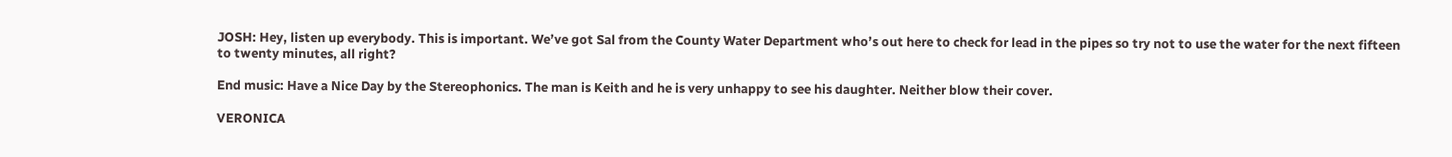JOSH: Hey, listen up everybody. This is important. We’ve got Sal from the County Water Department who’s out here to check for lead in the pipes so try not to use the water for the next fifteen to twenty minutes, all right?

End music: Have a Nice Day by the Stereophonics. The man is Keith and he is very unhappy to see his daughter. Neither blow their cover.

VERONICA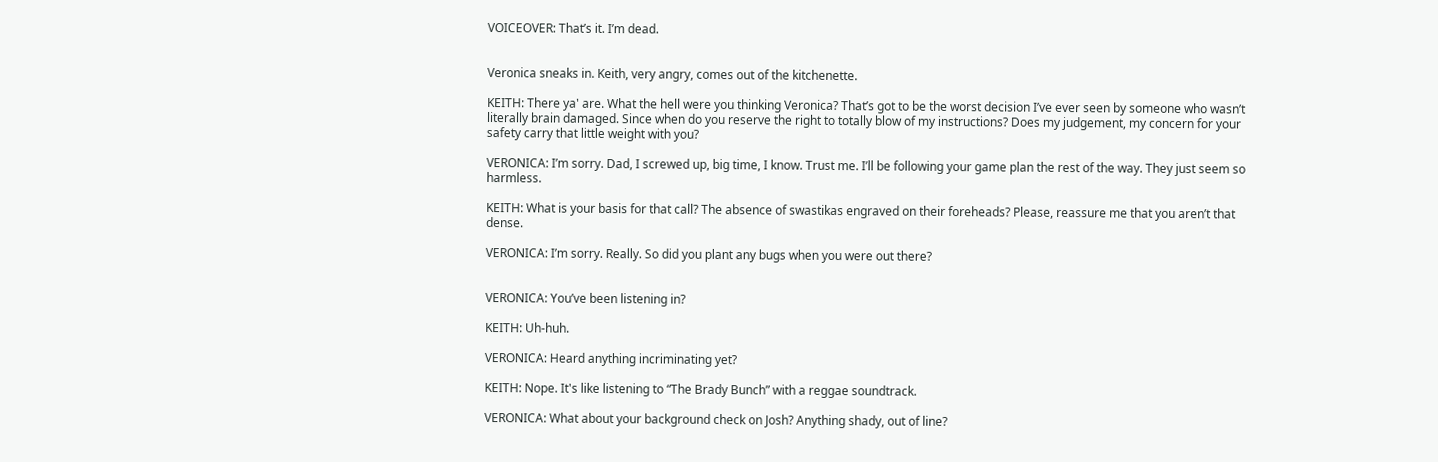VOICEOVER: That’s it. I’m dead.


Veronica sneaks in. Keith, very angry, comes out of the kitchenette.

KEITH: There ya' are. What the hell were you thinking Veronica? That’s got to be the worst decision I’ve ever seen by someone who wasn’t literally brain damaged. Since when do you reserve the right to totally blow of my instructions? Does my judgement, my concern for your safety carry that little weight with you?

VERONICA: I’m sorry. Dad, I screwed up, big time, I know. Trust me. I’ll be following your game plan the rest of the way. They just seem so harmless.

KEITH: What is your basis for that call? The absence of swastikas engraved on their foreheads? Please, reassure me that you aren’t that dense.

VERONICA: I’m sorry. Really. So did you plant any bugs when you were out there?


VERONICA: You’ve been listening in?

KEITH: Uh-huh.

VERONICA: Heard anything incriminating yet?

KEITH: Nope. It's like listening to “The Brady Bunch” with a reggae soundtrack.

VERONICA: What about your background check on Josh? Anything shady, out of line?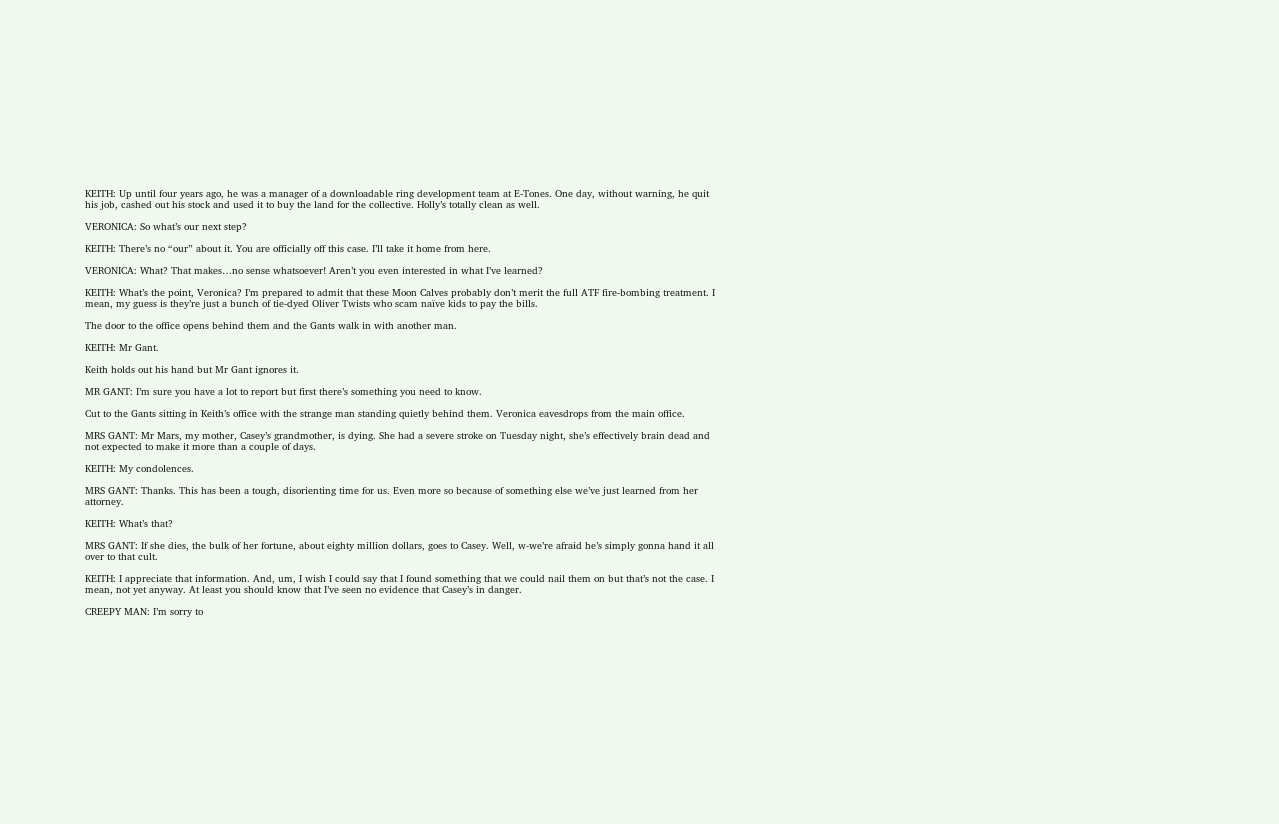KEITH: Up until four years ago, he was a manager of a downloadable ring development team at E-Tones. One day, without warning, he quit his job, cashed out his stock and used it to buy the land for the collective. Holly’s totally clean as well.

VERONICA: So what’s our next step?

KEITH: There’s no “our” about it. You are officially off this case. I’ll take it home from here.

VERONICA: What? That makes…no sense whatsoever! Aren’t you even interested in what I’ve learned?

KEITH: What’s the point, Veronica? I’m prepared to admit that these Moon Calves probably don’t merit the full ATF fire-bombing treatment. I mean, my guess is they’re just a bunch of tie-dyed Oliver Twists who scam naïve kids to pay the bills.

The door to the office opens behind them and the Gants walk in with another man.

KEITH: Mr Gant.

Keith holds out his hand but Mr Gant ignores it.

MR GANT: I’m sure you have a lot to report but first there’s something you need to know.

Cut to the Gants sitting in Keith’s office with the strange man standing quietly behind them. Veronica eavesdrops from the main office.

MRS GANT: Mr Mars, my mother, Casey’s grandmother, is dying. She had a severe stroke on Tuesday night, she’s effectively brain dead and not expected to make it more than a couple of days.

KEITH: My condolences.

MRS GANT: Thanks. This has been a tough, disorienting time for us. Even more so because of something else we’ve just learned from her attorney.

KEITH: What’s that?

MRS GANT: If she dies, the bulk of her fortune, about eighty million dollars, goes to Casey. Well, w-we’re afraid he’s simply gonna hand it all over to that cult.

KEITH: I appreciate that information. And, um, I wish I could say that I found something that we could nail them on but that’s not the case. I mean, not yet anyway. At least you should know that I’ve seen no evidence that Casey’s in danger.

CREEPY MAN: I’m sorry to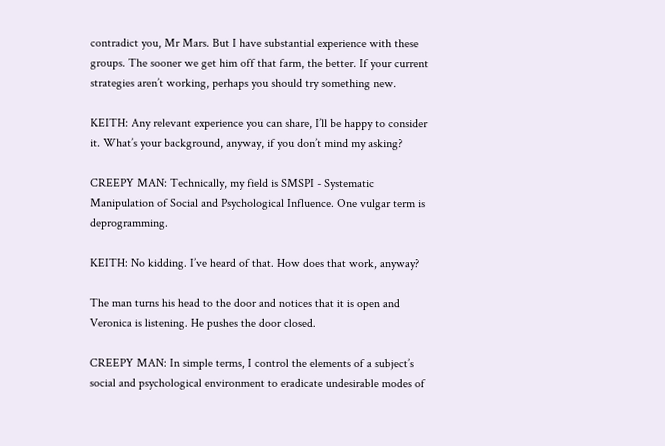contradict you, Mr Mars. But I have substantial experience with these groups. The sooner we get him off that farm, the better. If your current strategies aren’t working, perhaps you should try something new.

KEITH: Any relevant experience you can share, I’ll be happy to consider it. What’s your background, anyway, if you don’t mind my asking?

CREEPY MAN: Technically, my field is SMSPI - Systematic Manipulation of Social and Psychological Influence. One vulgar term is deprogramming.

KEITH: No kidding. I’ve heard of that. How does that work, anyway?

The man turns his head to the door and notices that it is open and Veronica is listening. He pushes the door closed.

CREEPY MAN: In simple terms, I control the elements of a subject’s social and psychological environment to eradicate undesirable modes of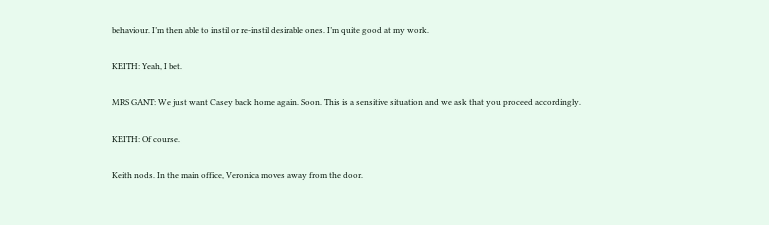behaviour. I’m then able to instil or re-instil desirable ones. I’m quite good at my work.

KEITH: Yeah, I bet.

MRS GANT: We just want Casey back home again. Soon. This is a sensitive situation and we ask that you proceed accordingly.

KEITH: Of course.

Keith nods. In the main office, Veronica moves away from the door.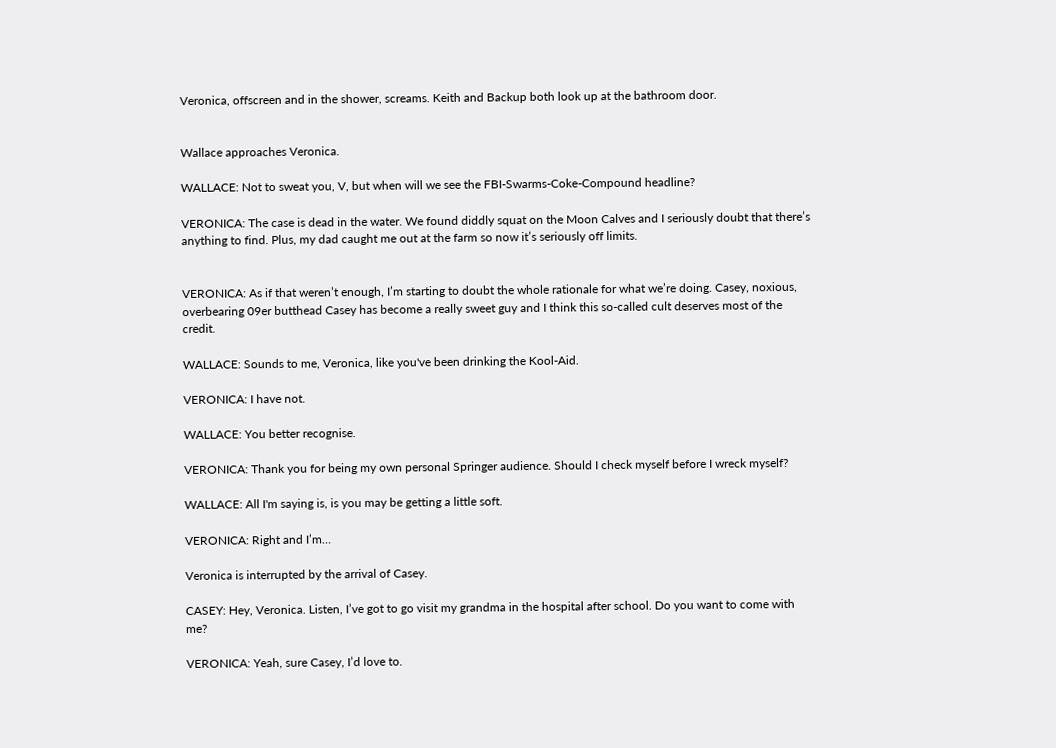Veronica, offscreen and in the shower, screams. Keith and Backup both look up at the bathroom door.


Wallace approaches Veronica.

WALLACE: Not to sweat you, V, but when will we see the FBI-Swarms-Coke-Compound headline?

VERONICA: The case is dead in the water. We found diddly squat on the Moon Calves and I seriously doubt that there’s anything to find. Plus, my dad caught me out at the farm so now it’s seriously off limits.


VERONICA: As if that weren’t enough, I’m starting to doubt the whole rationale for what we’re doing. Casey, noxious, overbearing 09er butthead Casey has become a really sweet guy and I think this so-called cult deserves most of the credit.

WALLACE: Sounds to me, Veronica, like you've been drinking the Kool-Aid.

VERONICA: I have not.

WALLACE: You better recognise.

VERONICA: Thank you for being my own personal Springer audience. Should I check myself before I wreck myself?

WALLACE: All I'm saying is, is you may be getting a little soft.

VERONICA: Right and I’m…

Veronica is interrupted by the arrival of Casey.

CASEY: Hey, Veronica. Listen, I’ve got to go visit my grandma in the hospital after school. Do you want to come with me?

VERONICA: Yeah, sure Casey, I’d love to.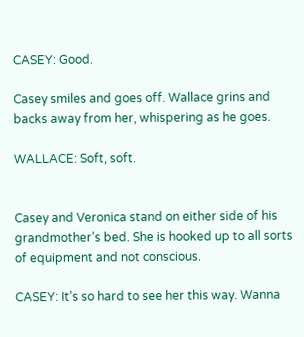CASEY: Good.

Casey smiles and goes off. Wallace grins and backs away from her, whispering as he goes.

WALLACE: Soft, soft.


Casey and Veronica stand on either side of his grandmother’s bed. She is hooked up to all sorts of equipment and not conscious.

CASEY: It’s so hard to see her this way. Wanna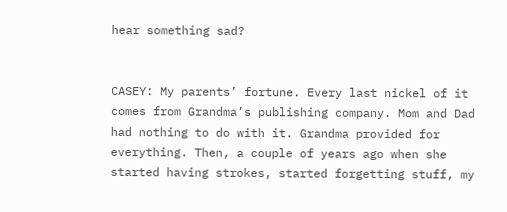hear something sad?


CASEY: My parents’ fortune. Every last nickel of it comes from Grandma’s publishing company. Mom and Dad had nothing to do with it. Grandma provided for everything. Then, a couple of years ago when she started having strokes, started forgetting stuff, my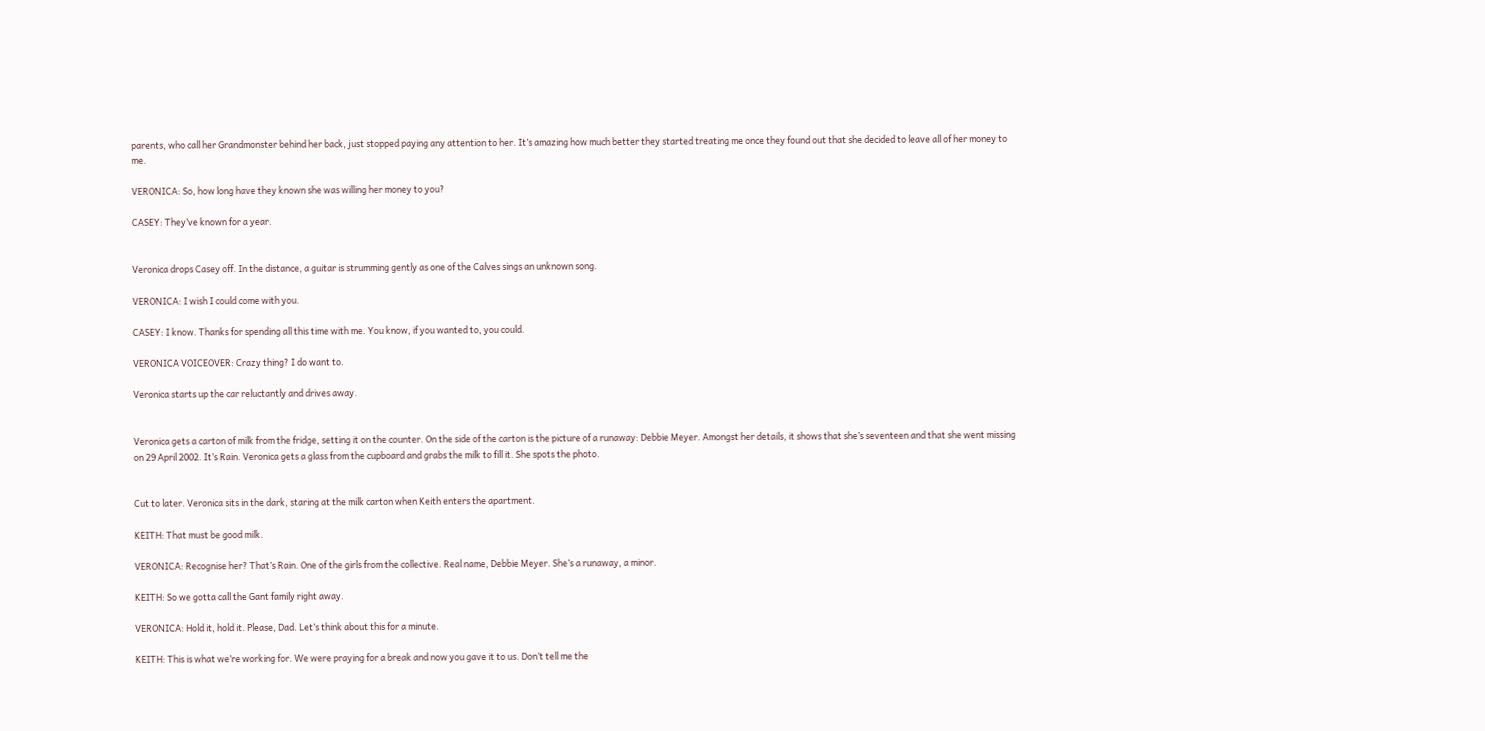parents, who call her Grandmonster behind her back, just stopped paying any attention to her. It’s amazing how much better they started treating me once they found out that she decided to leave all of her money to me.

VERONICA: So, how long have they known she was willing her money to you?

CASEY: They’ve known for a year.


Veronica drops Casey off. In the distance, a guitar is strumming gently as one of the Calves sings an unknown song.

VERONICA: I wish I could come with you.

CASEY: I know. Thanks for spending all this time with me. You know, if you wanted to, you could.

VERONICA VOICEOVER: Crazy thing? I do want to.

Veronica starts up the car reluctantly and drives away.


Veronica gets a carton of milk from the fridge, setting it on the counter. On the side of the carton is the picture of a runaway: Debbie Meyer. Amongst her details, it shows that she’s seventeen and that she went missing on 29 April 2002. It’s Rain. Veronica gets a glass from the cupboard and grabs the milk to fill it. She spots the photo.


Cut to later. Veronica sits in the dark, staring at the milk carton when Keith enters the apartment.

KEITH: That must be good milk.

VERONICA: Recognise her? That’s Rain. One of the girls from the collective. Real name, Debbie Meyer. She’s a runaway, a minor.

KEITH: So we gotta call the Gant family right away.

VERONICA: Hold it, hold it. Please, Dad. Let’s think about this for a minute.

KEITH: This is what we’re working for. We were praying for a break and now you gave it to us. Don’t tell me the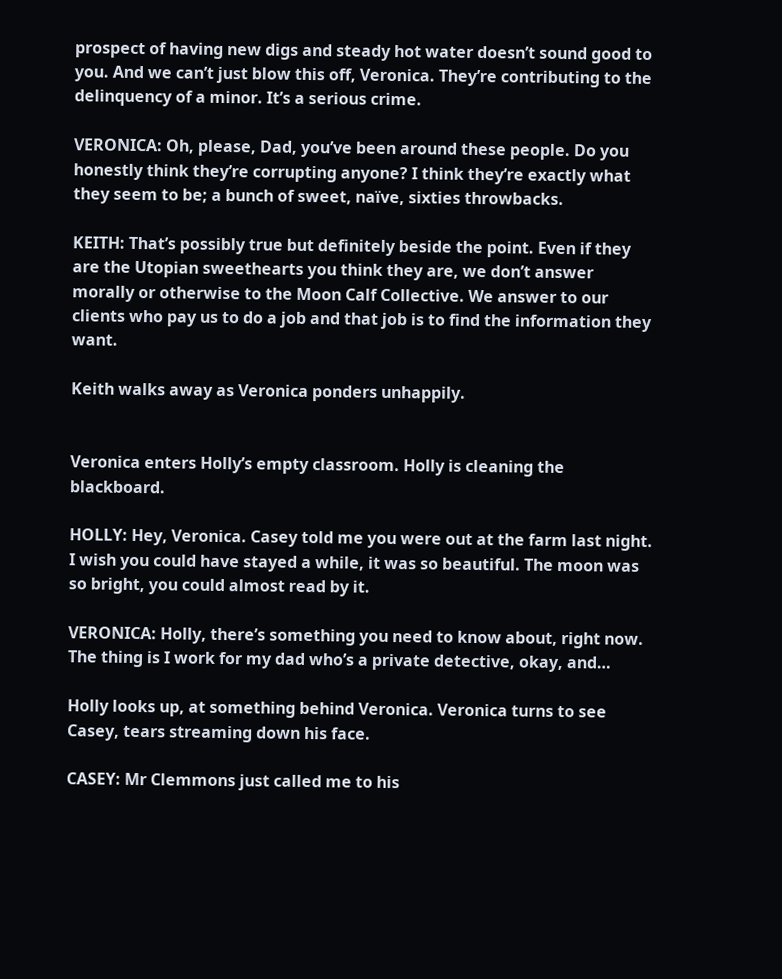prospect of having new digs and steady hot water doesn’t sound good to you. And we can’t just blow this off, Veronica. They’re contributing to the delinquency of a minor. It’s a serious crime.

VERONICA: Oh, please, Dad, you’ve been around these people. Do you honestly think they’re corrupting anyone? I think they’re exactly what they seem to be; a bunch of sweet, naïve, sixties throwbacks.

KEITH: That’s possibly true but definitely beside the point. Even if they are the Utopian sweethearts you think they are, we don’t answer morally or otherwise to the Moon Calf Collective. We answer to our clients who pay us to do a job and that job is to find the information they want.

Keith walks away as Veronica ponders unhappily.


Veronica enters Holly’s empty classroom. Holly is cleaning the blackboard.

HOLLY: Hey, Veronica. Casey told me you were out at the farm last night. I wish you could have stayed a while, it was so beautiful. The moon was so bright, you could almost read by it.

VERONICA: Holly, there’s something you need to know about, right now. The thing is I work for my dad who’s a private detective, okay, and…

Holly looks up, at something behind Veronica. Veronica turns to see Casey, tears streaming down his face.

CASEY: Mr Clemmons just called me to his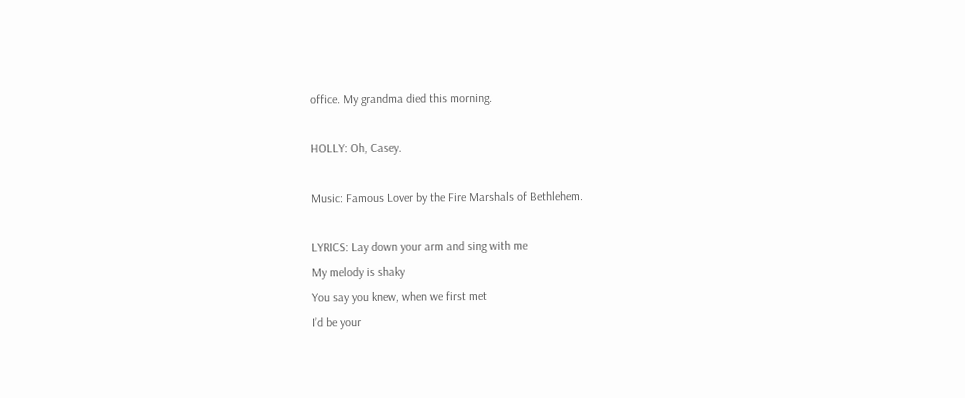office. My grandma died this morning.

HOLLY: Oh, Casey.

Music: Famous Lover by the Fire Marshals of Bethlehem.

LYRICS: Lay down your arm and sing with me
My melody is shaky
You say you knew, when we first met
I’d be your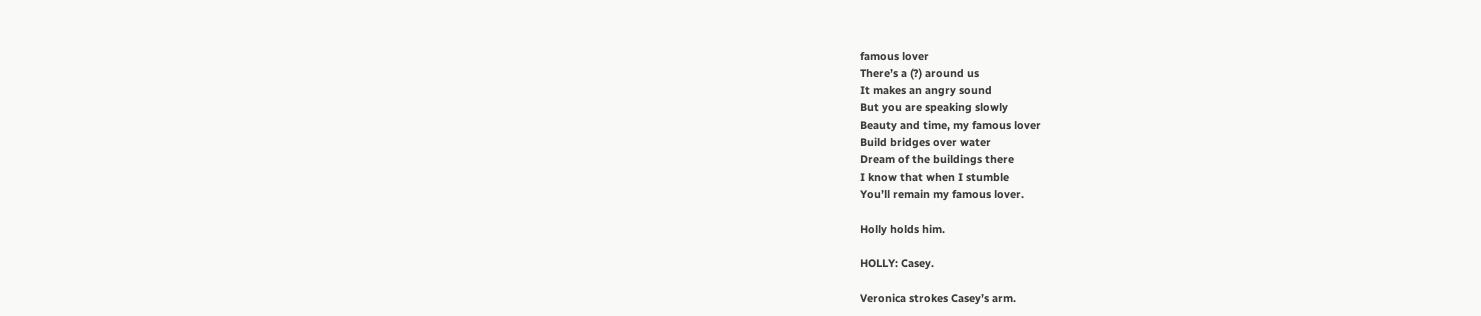famous lover
There’s a (?) around us
It makes an angry sound
But you are speaking slowly
Beauty and time, my famous lover
Build bridges over water
Dream of the buildings there
I know that when I stumble
You’ll remain my famous lover.

Holly holds him.

HOLLY: Casey.

Veronica strokes Casey’s arm.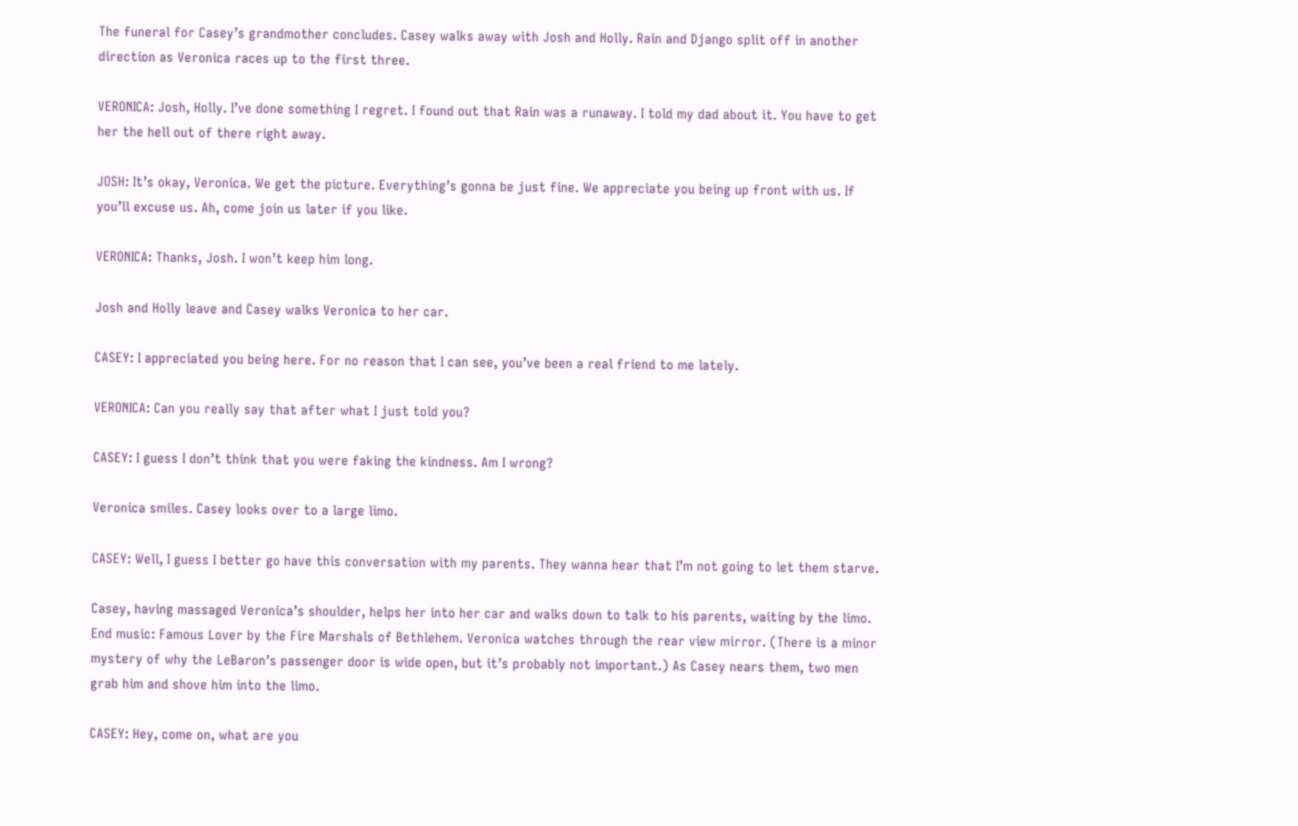The funeral for Casey’s grandmother concludes. Casey walks away with Josh and Holly. Rain and Django split off in another direction as Veronica races up to the first three.

VERONICA: Josh, Holly. I’ve done something I regret. I found out that Rain was a runaway. I told my dad about it. You have to get her the hell out of there right away.

JOSH: It’s okay, Veronica. We get the picture. Everything’s gonna be just fine. We appreciate you being up front with us. If you’ll excuse us. Ah, come join us later if you like.

VERONICA: Thanks, Josh. I won’t keep him long.

Josh and Holly leave and Casey walks Veronica to her car.

CASEY: I appreciated you being here. For no reason that I can see, you’ve been a real friend to me lately.

VERONICA: Can you really say that after what I just told you?

CASEY: I guess I don’t think that you were faking the kindness. Am I wrong?

Veronica smiles. Casey looks over to a large limo.

CASEY: Well, I guess I better go have this conversation with my parents. They wanna hear that I’m not going to let them starve.

Casey, having massaged Veronica’s shoulder, helps her into her car and walks down to talk to his parents, waiting by the limo. End music: Famous Lover by the Fire Marshals of Bethlehem. Veronica watches through the rear view mirror. (There is a minor mystery of why the LeBaron’s passenger door is wide open, but it’s probably not important.) As Casey nears them, two men grab him and shove him into the limo.

CASEY: Hey, come on, what are you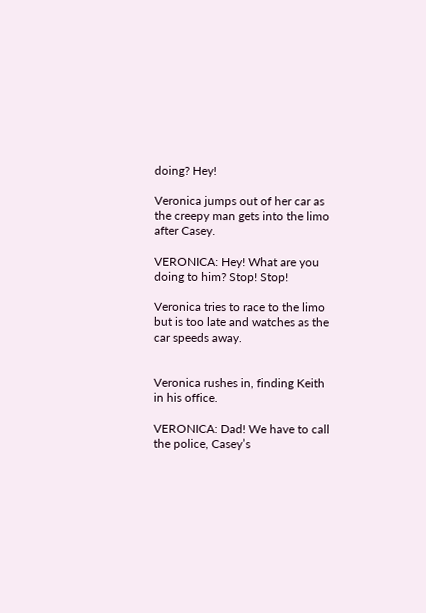doing? Hey!

Veronica jumps out of her car as the creepy man gets into the limo after Casey.

VERONICA: Hey! What are you doing to him? Stop! Stop!

Veronica tries to race to the limo but is too late and watches as the car speeds away.


Veronica rushes in, finding Keith in his office.

VERONICA: Dad! We have to call the police, Casey’s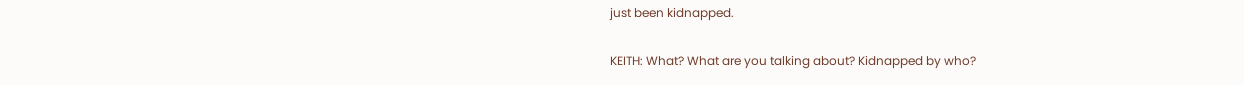just been kidnapped.

KEITH: What? What are you talking about? Kidnapped by who?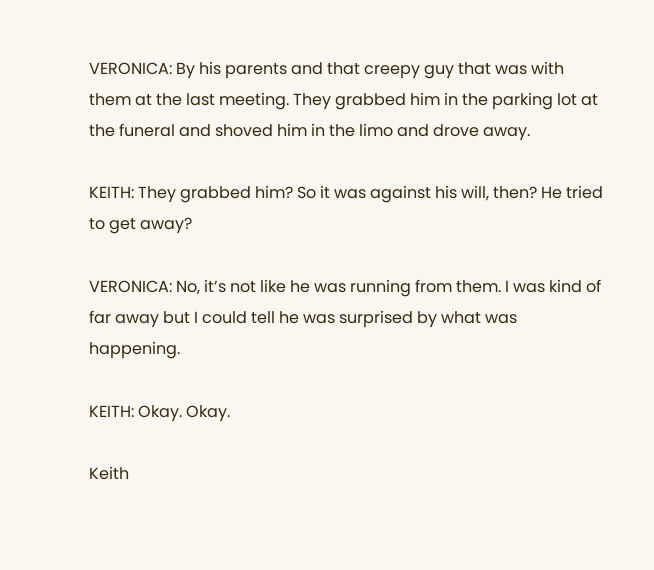VERONICA: By his parents and that creepy guy that was with them at the last meeting. They grabbed him in the parking lot at the funeral and shoved him in the limo and drove away.

KEITH: They grabbed him? So it was against his will, then? He tried to get away?

VERONICA: No, it’s not like he was running from them. I was kind of far away but I could tell he was surprised by what was happening.

KEITH: Okay. Okay.

Keith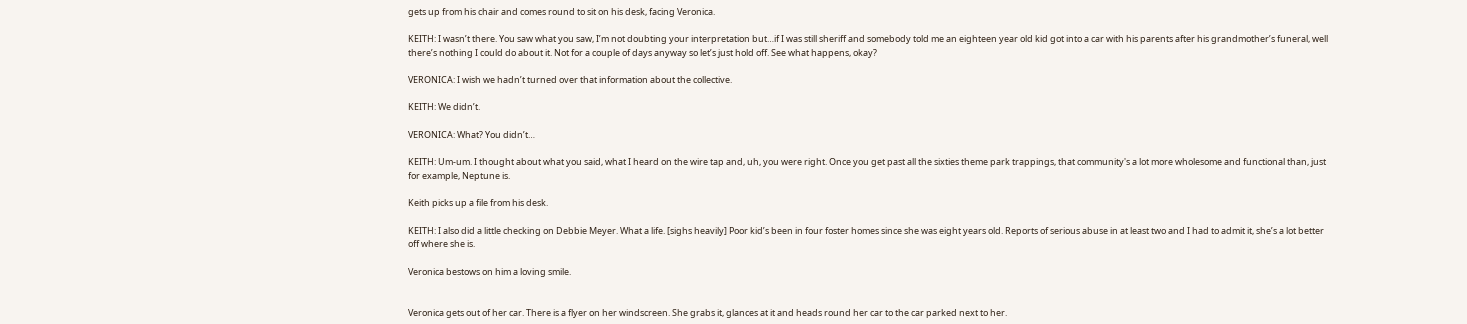gets up from his chair and comes round to sit on his desk, facing Veronica.

KEITH: I wasn’t there. You saw what you saw, I’m not doubting your interpretation but…if I was still sheriff and somebody told me an eighteen year old kid got into a car with his parents after his grandmother’s funeral, well there’s nothing I could do about it. Not for a couple of days anyway so let’s just hold off. See what happens, okay?

VERONICA: I wish we hadn’t turned over that information about the collective.

KEITH: We didn’t.

VERONICA: What? You didn’t…

KEITH: Um-um. I thought about what you said, what I heard on the wire tap and, uh, you were right. Once you get past all the sixties theme park trappings, that community's a lot more wholesome and functional than, just for example, Neptune is.

Keith picks up a file from his desk.

KEITH: I also did a little checking on Debbie Meyer. What a life. [sighs heavily] Poor kid’s been in four foster homes since she was eight years old. Reports of serious abuse in at least two and I had to admit it, she’s a lot better off where she is.

Veronica bestows on him a loving smile.


Veronica gets out of her car. There is a flyer on her windscreen. She grabs it, glances at it and heads round her car to the car parked next to her.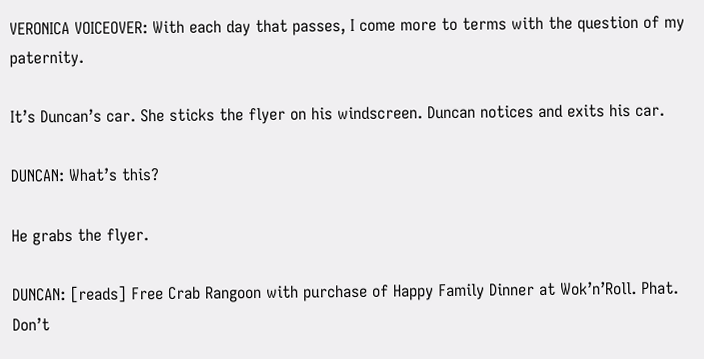VERONICA VOICEOVER: With each day that passes, I come more to terms with the question of my paternity.

It’s Duncan’s car. She sticks the flyer on his windscreen. Duncan notices and exits his car.

DUNCAN: What’s this?

He grabs the flyer.

DUNCAN: [reads] Free Crab Rangoon with purchase of Happy Family Dinner at Wok’n’Roll. Phat. Don’t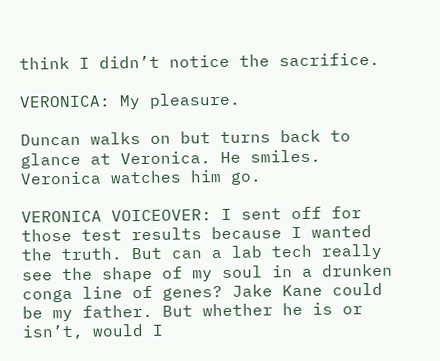think I didn’t notice the sacrifice.

VERONICA: My pleasure.

Duncan walks on but turns back to glance at Veronica. He smiles. Veronica watches him go.

VERONICA VOICEOVER: I sent off for those test results because I wanted the truth. But can a lab tech really see the shape of my soul in a drunken conga line of genes? Jake Kane could be my father. But whether he is or isn’t, would I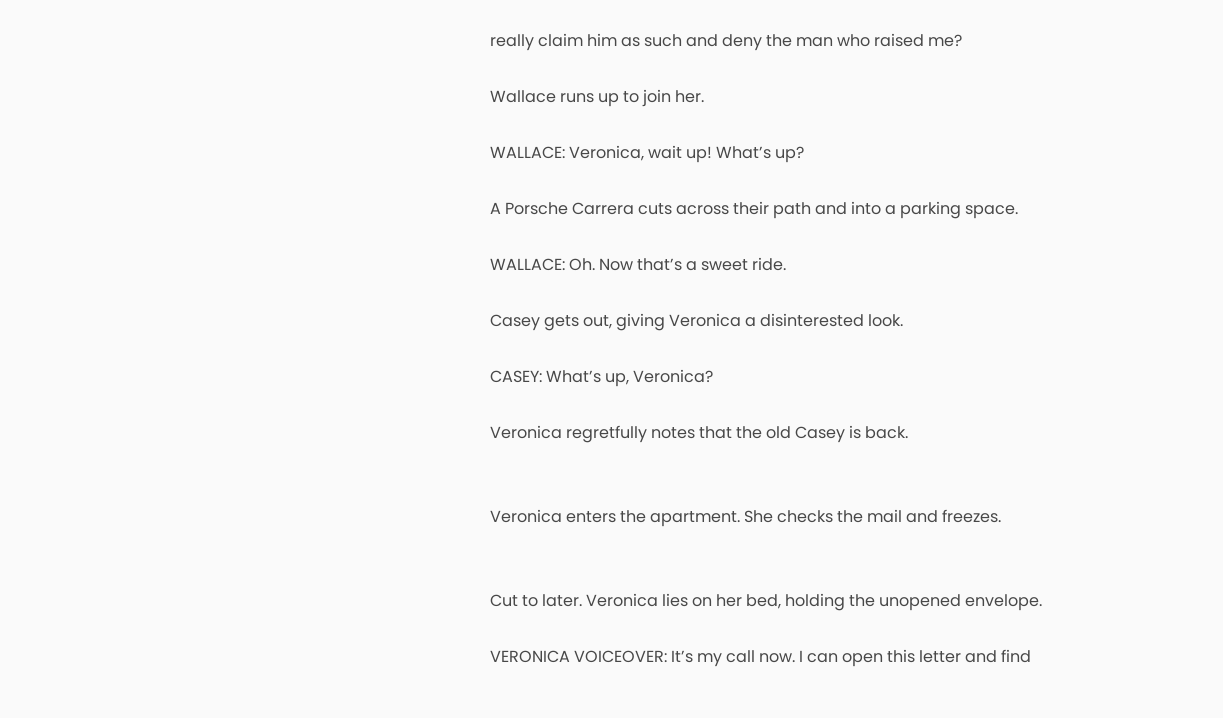really claim him as such and deny the man who raised me?

Wallace runs up to join her.

WALLACE: Veronica, wait up! What’s up?

A Porsche Carrera cuts across their path and into a parking space.

WALLACE: Oh. Now that’s a sweet ride.

Casey gets out, giving Veronica a disinterested look.

CASEY: What’s up, Veronica?

Veronica regretfully notes that the old Casey is back.


Veronica enters the apartment. She checks the mail and freezes.


Cut to later. Veronica lies on her bed, holding the unopened envelope.

VERONICA VOICEOVER: It’s my call now. I can open this letter and find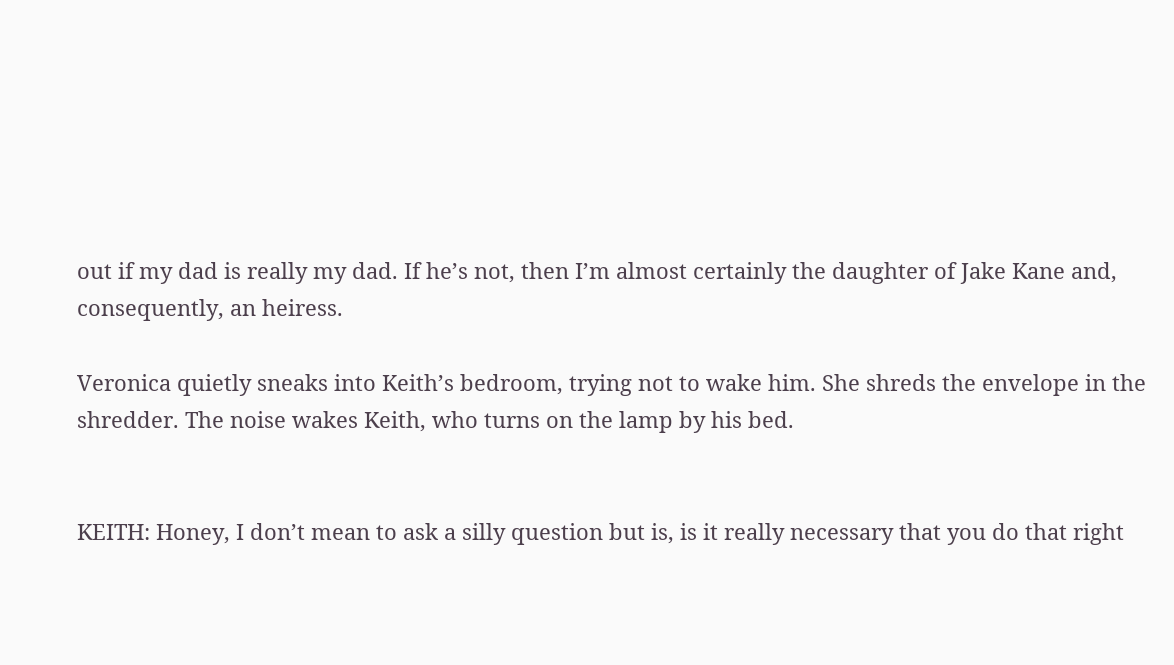out if my dad is really my dad. If he’s not, then I’m almost certainly the daughter of Jake Kane and, consequently, an heiress.

Veronica quietly sneaks into Keith’s bedroom, trying not to wake him. She shreds the envelope in the shredder. The noise wakes Keith, who turns on the lamp by his bed.


KEITH: Honey, I don’t mean to ask a silly question but is, is it really necessary that you do that right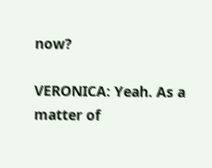now?

VERONICA: Yeah. As a matter of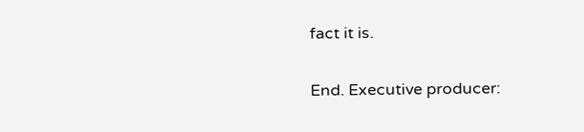fact it is.

End. Executive producer: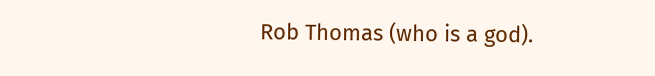Rob Thomas (who is a god).